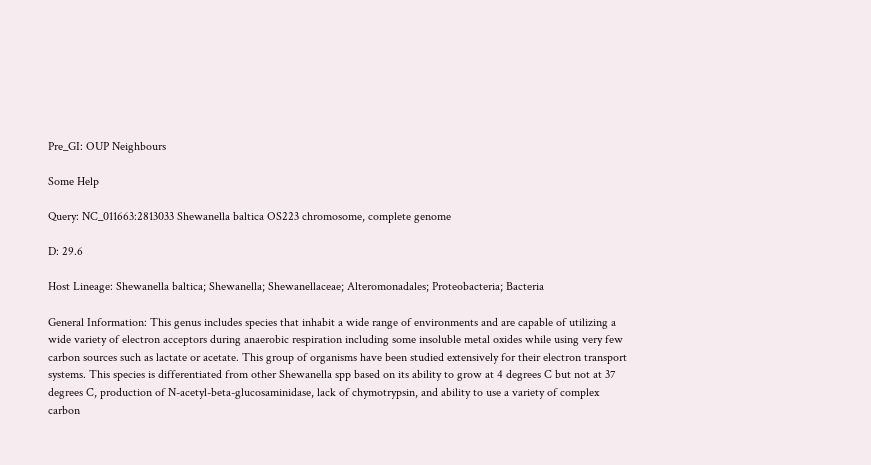Pre_GI: OUP Neighbours

Some Help

Query: NC_011663:2813033 Shewanella baltica OS223 chromosome, complete genome

D: 29.6

Host Lineage: Shewanella baltica; Shewanella; Shewanellaceae; Alteromonadales; Proteobacteria; Bacteria

General Information: This genus includes species that inhabit a wide range of environments and are capable of utilizing a wide variety of electron acceptors during anaerobic respiration including some insoluble metal oxides while using very few carbon sources such as lactate or acetate. This group of organisms have been studied extensively for their electron transport systems. This species is differentiated from other Shewanella spp based on its ability to grow at 4 degrees C but not at 37 degrees C, production of N-acetyl-beta-glucosaminidase, lack of chymotrypsin, and ability to use a variety of complex carbon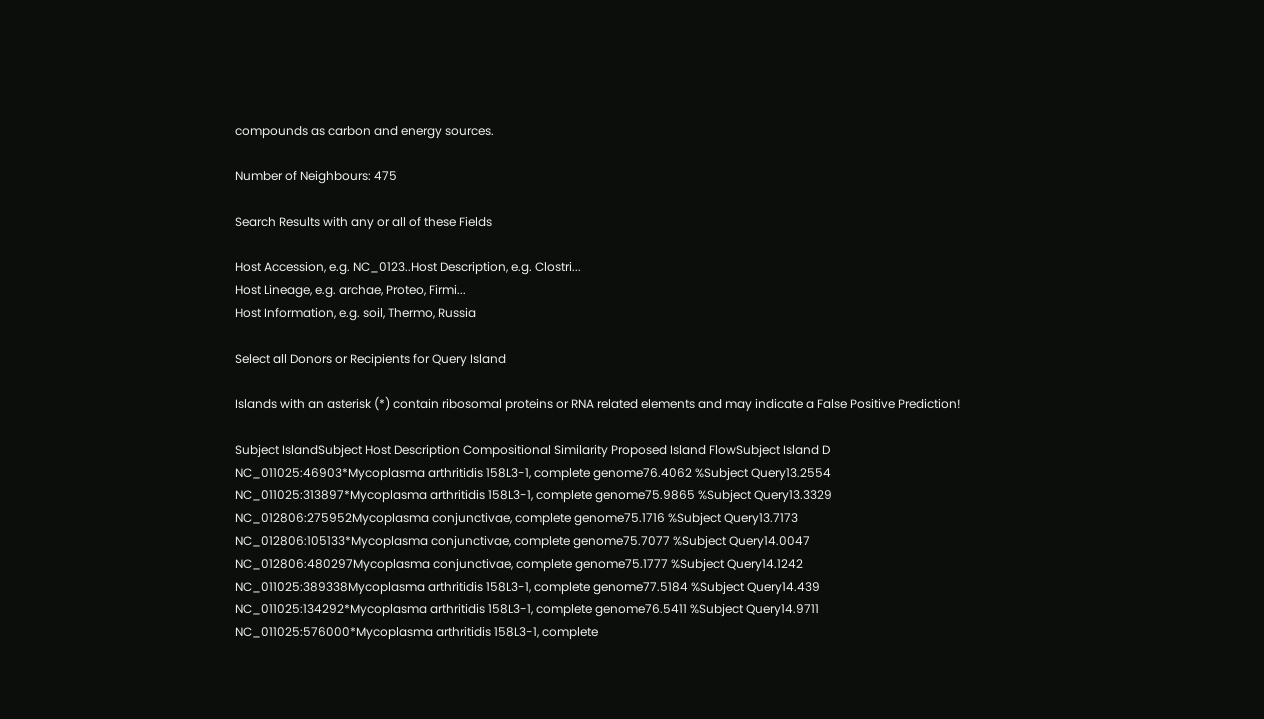compounds as carbon and energy sources.

Number of Neighbours: 475

Search Results with any or all of these Fields

Host Accession, e.g. NC_0123..Host Description, e.g. Clostri...
Host Lineage, e.g. archae, Proteo, Firmi...
Host Information, e.g. soil, Thermo, Russia

Select all Donors or Recipients for Query Island

Islands with an asterisk (*) contain ribosomal proteins or RNA related elements and may indicate a False Positive Prediction!

Subject IslandSubject Host Description Compositional Similarity Proposed Island FlowSubject Island D
NC_011025:46903*Mycoplasma arthritidis 158L3-1, complete genome76.4062 %Subject Query13.2554
NC_011025:313897*Mycoplasma arthritidis 158L3-1, complete genome75.9865 %Subject Query13.3329
NC_012806:275952Mycoplasma conjunctivae, complete genome75.1716 %Subject Query13.7173
NC_012806:105133*Mycoplasma conjunctivae, complete genome75.7077 %Subject Query14.0047
NC_012806:480297Mycoplasma conjunctivae, complete genome75.1777 %Subject Query14.1242
NC_011025:389338Mycoplasma arthritidis 158L3-1, complete genome77.5184 %Subject Query14.439
NC_011025:134292*Mycoplasma arthritidis 158L3-1, complete genome76.5411 %Subject Query14.9711
NC_011025:576000*Mycoplasma arthritidis 158L3-1, complete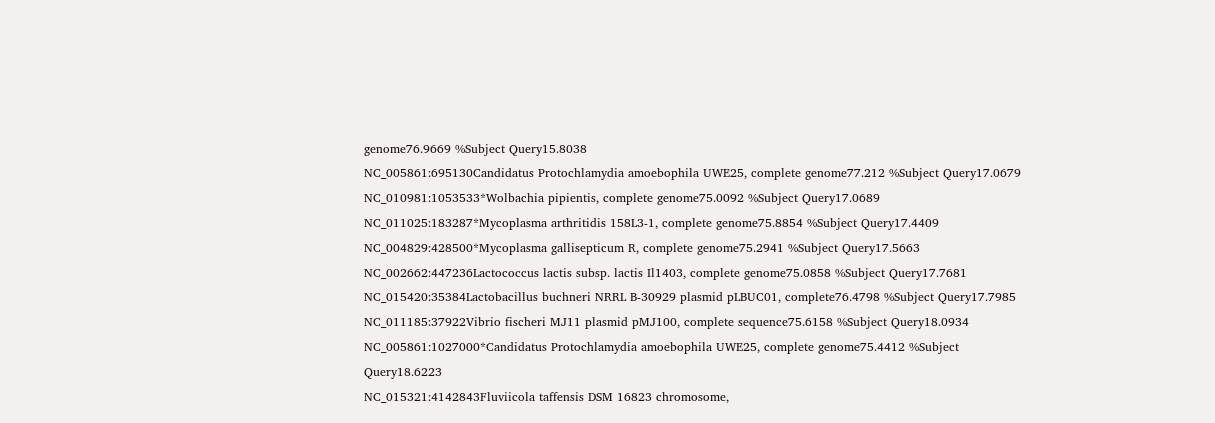genome76.9669 %Subject Query15.8038
NC_005861:695130Candidatus Protochlamydia amoebophila UWE25, complete genome77.212 %Subject Query17.0679
NC_010981:1053533*Wolbachia pipientis, complete genome75.0092 %Subject Query17.0689
NC_011025:183287*Mycoplasma arthritidis 158L3-1, complete genome75.8854 %Subject Query17.4409
NC_004829:428500*Mycoplasma gallisepticum R, complete genome75.2941 %Subject Query17.5663
NC_002662:447236Lactococcus lactis subsp. lactis Il1403, complete genome75.0858 %Subject Query17.7681
NC_015420:35384Lactobacillus buchneri NRRL B-30929 plasmid pLBUC01, complete76.4798 %Subject Query17.7985
NC_011185:37922Vibrio fischeri MJ11 plasmid pMJ100, complete sequence75.6158 %Subject Query18.0934
NC_005861:1027000*Candidatus Protochlamydia amoebophila UWE25, complete genome75.4412 %Subject Query18.6223
NC_015321:4142843Fluviicola taffensis DSM 16823 chromosome,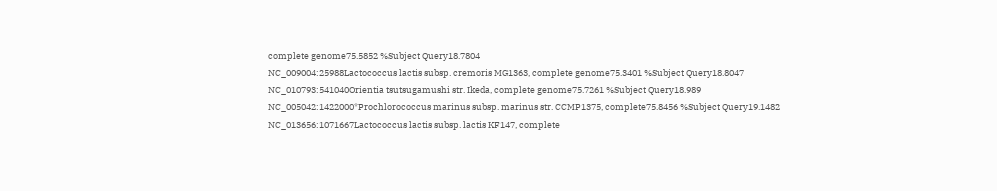complete genome75.5852 %Subject Query18.7804
NC_009004:25988Lactococcus lactis subsp. cremoris MG1363, complete genome75.3401 %Subject Query18.8047
NC_010793:541040Orientia tsutsugamushi str. Ikeda, complete genome75.7261 %Subject Query18.989
NC_005042:1422000*Prochlorococcus marinus subsp. marinus str. CCMP1375, complete75.8456 %Subject Query19.1482
NC_013656:1071667Lactococcus lactis subsp. lactis KF147, complete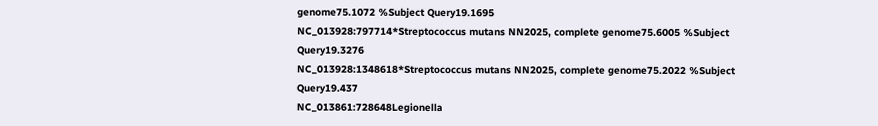genome75.1072 %Subject Query19.1695
NC_013928:797714*Streptococcus mutans NN2025, complete genome75.6005 %Subject Query19.3276
NC_013928:1348618*Streptococcus mutans NN2025, complete genome75.2022 %Subject Query19.437
NC_013861:728648Legionella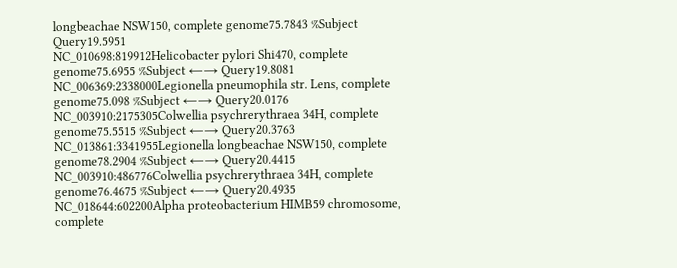longbeachae NSW150, complete genome75.7843 %Subject Query19.5951
NC_010698:819912Helicobacter pylori Shi470, complete genome75.6955 %Subject ←→ Query19.8081
NC_006369:2338000Legionella pneumophila str. Lens, complete genome75.098 %Subject ←→ Query20.0176
NC_003910:2175305Colwellia psychrerythraea 34H, complete genome75.5515 %Subject ←→ Query20.3763
NC_013861:3341955Legionella longbeachae NSW150, complete genome78.2904 %Subject ←→ Query20.4415
NC_003910:486776Colwellia psychrerythraea 34H, complete genome76.4675 %Subject ←→ Query20.4935
NC_018644:602200Alpha proteobacterium HIMB59 chromosome, complete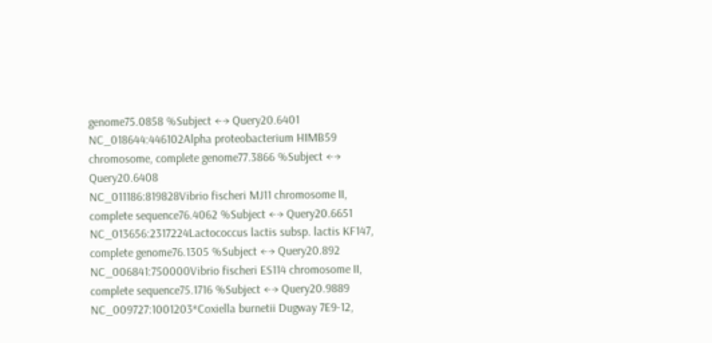genome75.0858 %Subject ←→ Query20.6401
NC_018644:446102Alpha proteobacterium HIMB59 chromosome, complete genome77.3866 %Subject ←→ Query20.6408
NC_011186:819828Vibrio fischeri MJ11 chromosome II, complete sequence76.4062 %Subject ←→ Query20.6651
NC_013656:2317224Lactococcus lactis subsp. lactis KF147, complete genome76.1305 %Subject ←→ Query20.892
NC_006841:750000Vibrio fischeri ES114 chromosome II, complete sequence75.1716 %Subject ←→ Query20.9889
NC_009727:1001203*Coxiella burnetii Dugway 7E9-12,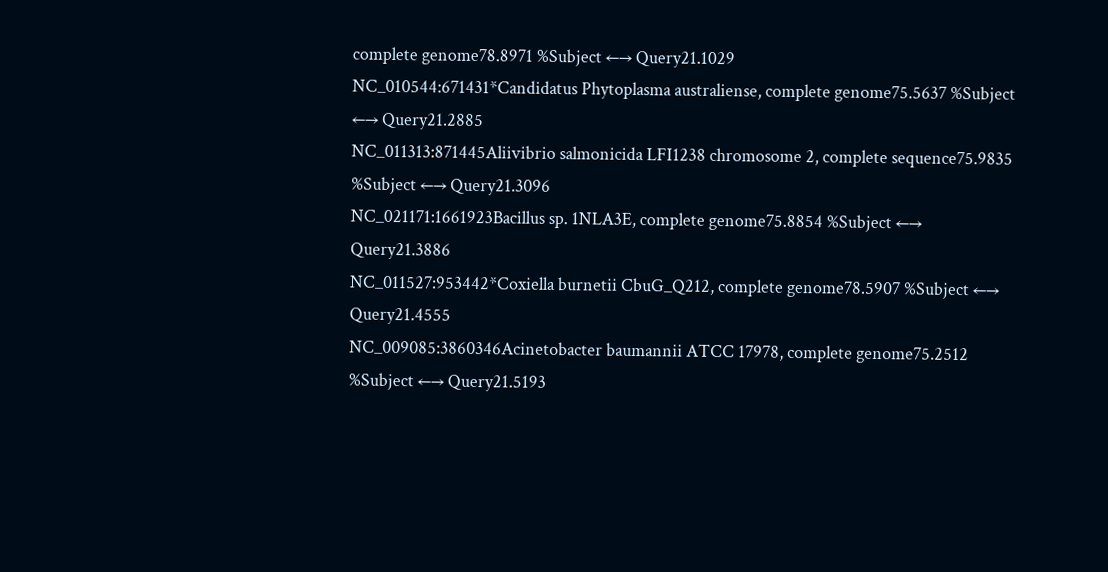complete genome78.8971 %Subject ←→ Query21.1029
NC_010544:671431*Candidatus Phytoplasma australiense, complete genome75.5637 %Subject ←→ Query21.2885
NC_011313:871445Aliivibrio salmonicida LFI1238 chromosome 2, complete sequence75.9835 %Subject ←→ Query21.3096
NC_021171:1661923Bacillus sp. 1NLA3E, complete genome75.8854 %Subject ←→ Query21.3886
NC_011527:953442*Coxiella burnetii CbuG_Q212, complete genome78.5907 %Subject ←→ Query21.4555
NC_009085:3860346Acinetobacter baumannii ATCC 17978, complete genome75.2512 %Subject ←→ Query21.5193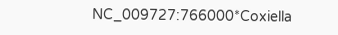NC_009727:766000*Coxiella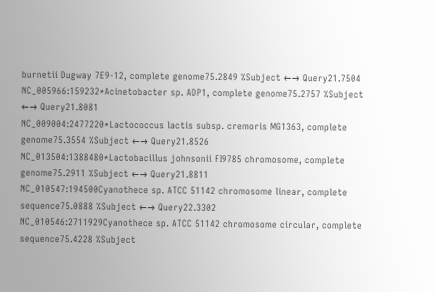burnetii Dugway 7E9-12, complete genome75.2849 %Subject ←→ Query21.7504
NC_005966:159232*Acinetobacter sp. ADP1, complete genome75.2757 %Subject ←→ Query21.8081
NC_009004:2477220*Lactococcus lactis subsp. cremoris MG1363, complete genome75.3554 %Subject ←→ Query21.8526
NC_013504:1388480*Lactobacillus johnsonii FI9785 chromosome, complete genome75.2911 %Subject ←→ Query21.8811
NC_010547:194500Cyanothece sp. ATCC 51142 chromosome linear, complete sequence75.0888 %Subject ←→ Query22.3302
NC_010546:2711929Cyanothece sp. ATCC 51142 chromosome circular, complete sequence75.4228 %Subject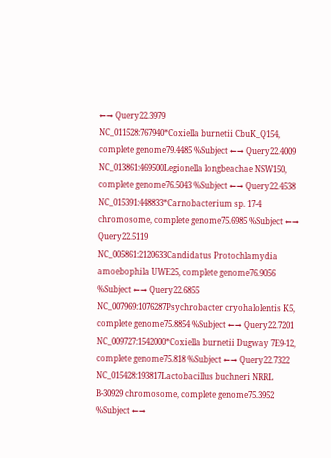←→ Query22.3979
NC_011528:767940*Coxiella burnetii CbuK_Q154, complete genome79.4485 %Subject ←→ Query22.4009
NC_013861:469500Legionella longbeachae NSW150, complete genome76.5043 %Subject ←→ Query22.4538
NC_015391:448833*Carnobacterium sp. 17-4 chromosome, complete genome75.6985 %Subject ←→ Query22.5119
NC_005861:2120633Candidatus Protochlamydia amoebophila UWE25, complete genome76.9056 %Subject ←→ Query22.6855
NC_007969:1076287Psychrobacter cryohalolentis K5, complete genome75.8854 %Subject ←→ Query22.7201
NC_009727:1542000*Coxiella burnetii Dugway 7E9-12, complete genome75.818 %Subject ←→ Query22.7322
NC_015428:193817Lactobacillus buchneri NRRL B-30929 chromosome, complete genome75.3952 %Subject ←→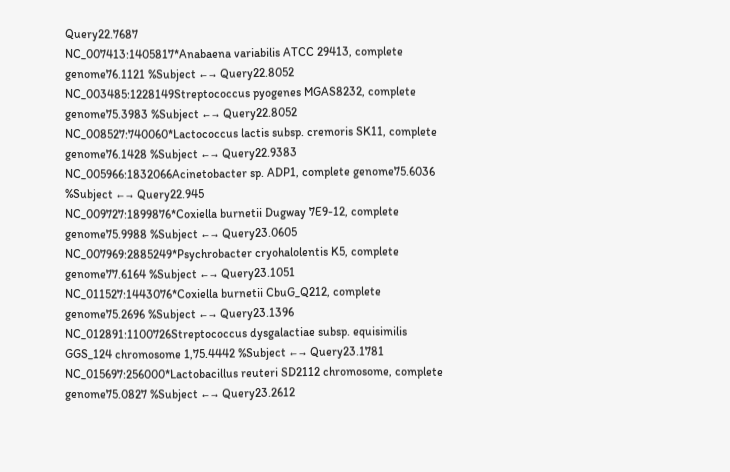Query22.7687
NC_007413:1405817*Anabaena variabilis ATCC 29413, complete genome76.1121 %Subject ←→ Query22.8052
NC_003485:1228149Streptococcus pyogenes MGAS8232, complete genome75.3983 %Subject ←→ Query22.8052
NC_008527:740060*Lactococcus lactis subsp. cremoris SK11, complete genome76.1428 %Subject ←→ Query22.9383
NC_005966:1832066Acinetobacter sp. ADP1, complete genome75.6036 %Subject ←→ Query22.945
NC_009727:1899876*Coxiella burnetii Dugway 7E9-12, complete genome75.9988 %Subject ←→ Query23.0605
NC_007969:2885249*Psychrobacter cryohalolentis K5, complete genome77.6164 %Subject ←→ Query23.1051
NC_011527:1443076*Coxiella burnetii CbuG_Q212, complete genome75.2696 %Subject ←→ Query23.1396
NC_012891:1100726Streptococcus dysgalactiae subsp. equisimilis GGS_124 chromosome 1,75.4442 %Subject ←→ Query23.1781
NC_015697:256000*Lactobacillus reuteri SD2112 chromosome, complete genome75.0827 %Subject ←→ Query23.2612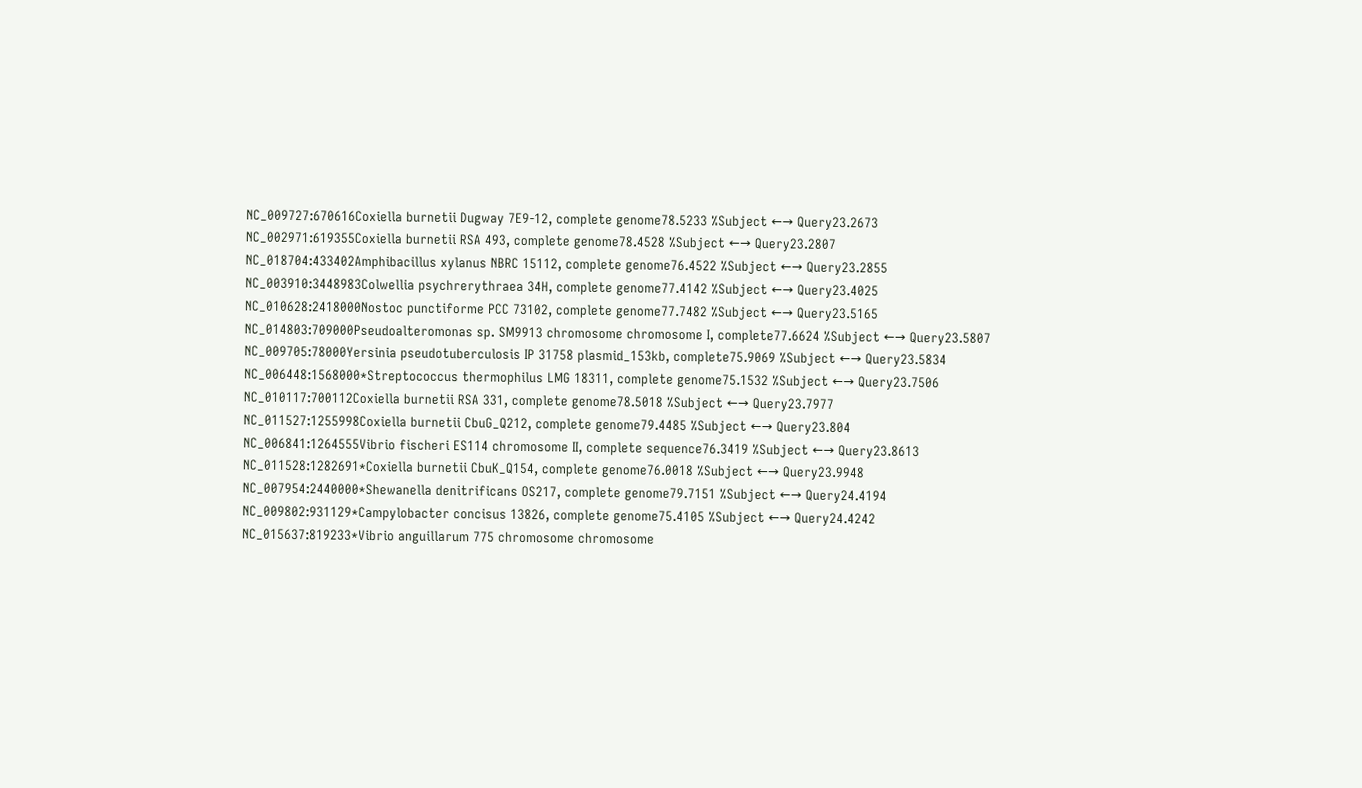NC_009727:670616Coxiella burnetii Dugway 7E9-12, complete genome78.5233 %Subject ←→ Query23.2673
NC_002971:619355Coxiella burnetii RSA 493, complete genome78.4528 %Subject ←→ Query23.2807
NC_018704:433402Amphibacillus xylanus NBRC 15112, complete genome76.4522 %Subject ←→ Query23.2855
NC_003910:3448983Colwellia psychrerythraea 34H, complete genome77.4142 %Subject ←→ Query23.4025
NC_010628:2418000Nostoc punctiforme PCC 73102, complete genome77.7482 %Subject ←→ Query23.5165
NC_014803:709000Pseudoalteromonas sp. SM9913 chromosome chromosome I, complete77.6624 %Subject ←→ Query23.5807
NC_009705:78000Yersinia pseudotuberculosis IP 31758 plasmid_153kb, complete75.9069 %Subject ←→ Query23.5834
NC_006448:1568000*Streptococcus thermophilus LMG 18311, complete genome75.1532 %Subject ←→ Query23.7506
NC_010117:700112Coxiella burnetii RSA 331, complete genome78.5018 %Subject ←→ Query23.7977
NC_011527:1255998Coxiella burnetii CbuG_Q212, complete genome79.4485 %Subject ←→ Query23.804
NC_006841:1264555Vibrio fischeri ES114 chromosome II, complete sequence76.3419 %Subject ←→ Query23.8613
NC_011528:1282691*Coxiella burnetii CbuK_Q154, complete genome76.0018 %Subject ←→ Query23.9948
NC_007954:2440000*Shewanella denitrificans OS217, complete genome79.7151 %Subject ←→ Query24.4194
NC_009802:931129*Campylobacter concisus 13826, complete genome75.4105 %Subject ←→ Query24.4242
NC_015637:819233*Vibrio anguillarum 775 chromosome chromosome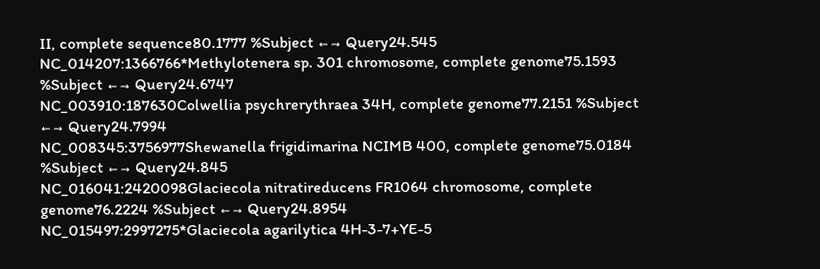II, complete sequence80.1777 %Subject ←→ Query24.545
NC_014207:1366766*Methylotenera sp. 301 chromosome, complete genome75.1593 %Subject ←→ Query24.6747
NC_003910:187630Colwellia psychrerythraea 34H, complete genome77.2151 %Subject ←→ Query24.7994
NC_008345:3756977Shewanella frigidimarina NCIMB 400, complete genome75.0184 %Subject ←→ Query24.845
NC_016041:2420098Glaciecola nitratireducens FR1064 chromosome, complete genome76.2224 %Subject ←→ Query24.8954
NC_015497:2997275*Glaciecola agarilytica 4H-3-7+YE-5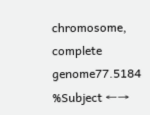chromosome, complete genome77.5184 %Subject ←→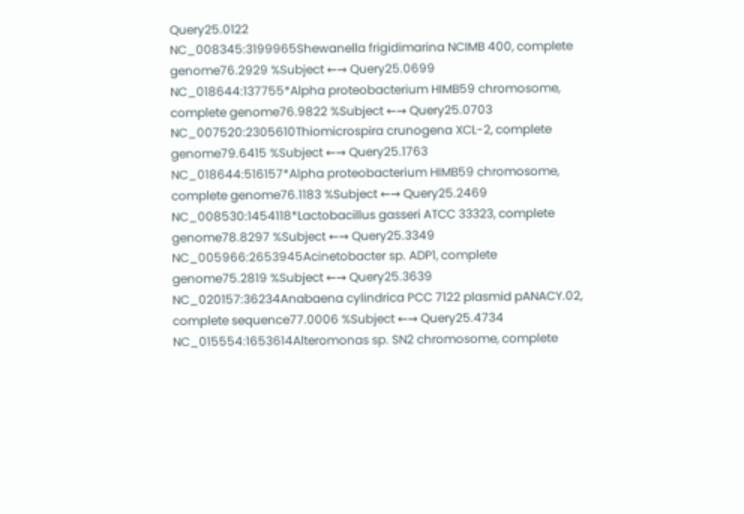Query25.0122
NC_008345:3199965Shewanella frigidimarina NCIMB 400, complete genome76.2929 %Subject ←→ Query25.0699
NC_018644:137755*Alpha proteobacterium HIMB59 chromosome, complete genome76.9822 %Subject ←→ Query25.0703
NC_007520:2305610Thiomicrospira crunogena XCL-2, complete genome79.6415 %Subject ←→ Query25.1763
NC_018644:516157*Alpha proteobacterium HIMB59 chromosome, complete genome76.1183 %Subject ←→ Query25.2469
NC_008530:1454118*Lactobacillus gasseri ATCC 33323, complete genome78.8297 %Subject ←→ Query25.3349
NC_005966:2653945Acinetobacter sp. ADP1, complete genome75.2819 %Subject ←→ Query25.3639
NC_020157:36234Anabaena cylindrica PCC 7122 plasmid pANACY.02, complete sequence77.0006 %Subject ←→ Query25.4734
NC_015554:1653614Alteromonas sp. SN2 chromosome, complete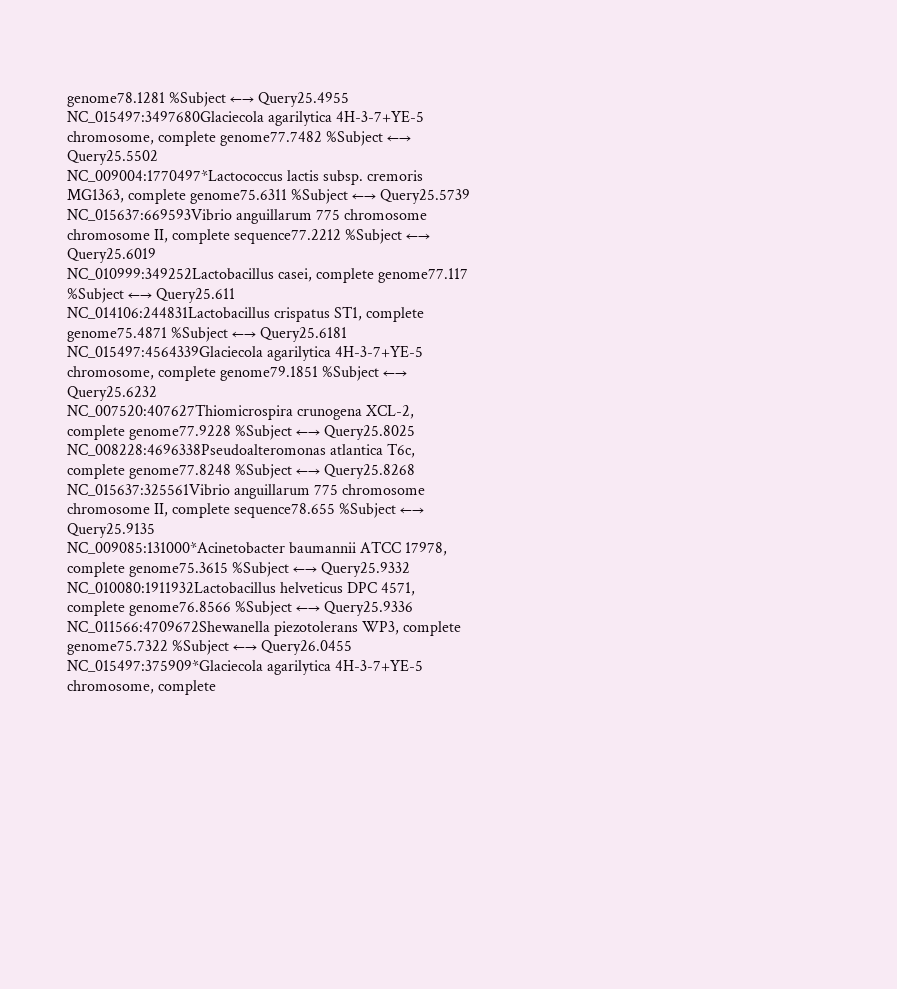genome78.1281 %Subject ←→ Query25.4955
NC_015497:3497680Glaciecola agarilytica 4H-3-7+YE-5 chromosome, complete genome77.7482 %Subject ←→ Query25.5502
NC_009004:1770497*Lactococcus lactis subsp. cremoris MG1363, complete genome75.6311 %Subject ←→ Query25.5739
NC_015637:669593Vibrio anguillarum 775 chromosome chromosome II, complete sequence77.2212 %Subject ←→ Query25.6019
NC_010999:349252Lactobacillus casei, complete genome77.117 %Subject ←→ Query25.611
NC_014106:244831Lactobacillus crispatus ST1, complete genome75.4871 %Subject ←→ Query25.6181
NC_015497:4564339Glaciecola agarilytica 4H-3-7+YE-5 chromosome, complete genome79.1851 %Subject ←→ Query25.6232
NC_007520:407627Thiomicrospira crunogena XCL-2, complete genome77.9228 %Subject ←→ Query25.8025
NC_008228:4696338Pseudoalteromonas atlantica T6c, complete genome77.8248 %Subject ←→ Query25.8268
NC_015637:325561Vibrio anguillarum 775 chromosome chromosome II, complete sequence78.655 %Subject ←→ Query25.9135
NC_009085:131000*Acinetobacter baumannii ATCC 17978, complete genome75.3615 %Subject ←→ Query25.9332
NC_010080:1911932Lactobacillus helveticus DPC 4571, complete genome76.8566 %Subject ←→ Query25.9336
NC_011566:4709672Shewanella piezotolerans WP3, complete genome75.7322 %Subject ←→ Query26.0455
NC_015497:375909*Glaciecola agarilytica 4H-3-7+YE-5 chromosome, complete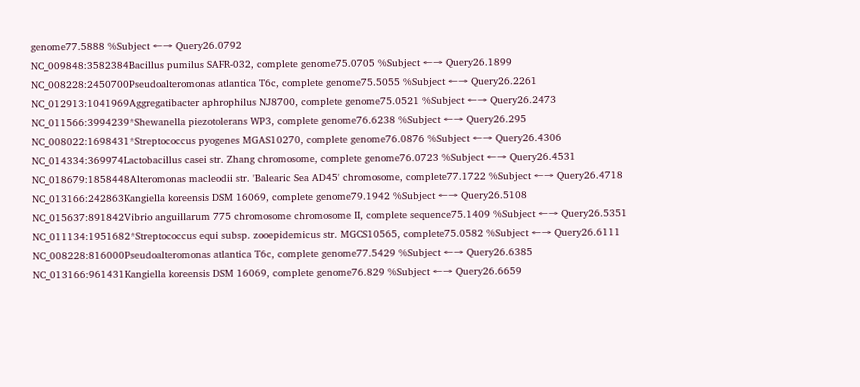genome77.5888 %Subject ←→ Query26.0792
NC_009848:3582384Bacillus pumilus SAFR-032, complete genome75.0705 %Subject ←→ Query26.1899
NC_008228:2450700Pseudoalteromonas atlantica T6c, complete genome75.5055 %Subject ←→ Query26.2261
NC_012913:1041969Aggregatibacter aphrophilus NJ8700, complete genome75.0521 %Subject ←→ Query26.2473
NC_011566:3994239*Shewanella piezotolerans WP3, complete genome76.6238 %Subject ←→ Query26.295
NC_008022:1698431*Streptococcus pyogenes MGAS10270, complete genome76.0876 %Subject ←→ Query26.4306
NC_014334:369974Lactobacillus casei str. Zhang chromosome, complete genome76.0723 %Subject ←→ Query26.4531
NC_018679:1858448Alteromonas macleodii str. 'Balearic Sea AD45' chromosome, complete77.1722 %Subject ←→ Query26.4718
NC_013166:242863Kangiella koreensis DSM 16069, complete genome79.1942 %Subject ←→ Query26.5108
NC_015637:891842Vibrio anguillarum 775 chromosome chromosome II, complete sequence75.1409 %Subject ←→ Query26.5351
NC_011134:1951682*Streptococcus equi subsp. zooepidemicus str. MGCS10565, complete75.0582 %Subject ←→ Query26.6111
NC_008228:816000Pseudoalteromonas atlantica T6c, complete genome77.5429 %Subject ←→ Query26.6385
NC_013166:961431Kangiella koreensis DSM 16069, complete genome76.829 %Subject ←→ Query26.6659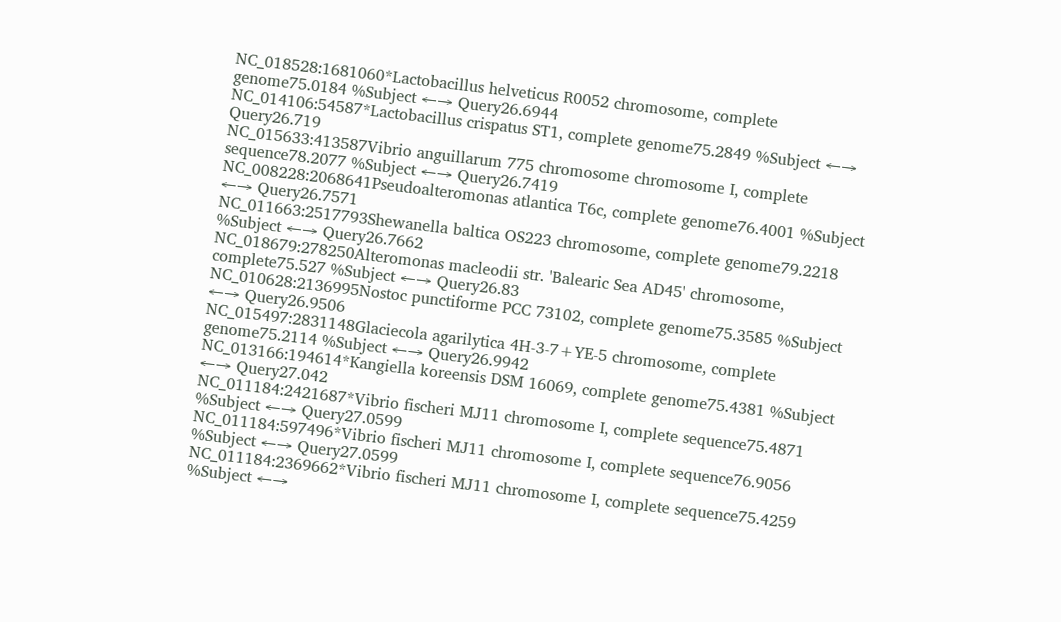NC_018528:1681060*Lactobacillus helveticus R0052 chromosome, complete genome75.0184 %Subject ←→ Query26.6944
NC_014106:54587*Lactobacillus crispatus ST1, complete genome75.2849 %Subject ←→ Query26.719
NC_015633:413587Vibrio anguillarum 775 chromosome chromosome I, complete sequence78.2077 %Subject ←→ Query26.7419
NC_008228:2068641Pseudoalteromonas atlantica T6c, complete genome76.4001 %Subject ←→ Query26.7571
NC_011663:2517793Shewanella baltica OS223 chromosome, complete genome79.2218 %Subject ←→ Query26.7662
NC_018679:278250Alteromonas macleodii str. 'Balearic Sea AD45' chromosome, complete75.527 %Subject ←→ Query26.83
NC_010628:2136995Nostoc punctiforme PCC 73102, complete genome75.3585 %Subject ←→ Query26.9506
NC_015497:2831148Glaciecola agarilytica 4H-3-7+YE-5 chromosome, complete genome75.2114 %Subject ←→ Query26.9942
NC_013166:194614*Kangiella koreensis DSM 16069, complete genome75.4381 %Subject ←→ Query27.042
NC_011184:2421687*Vibrio fischeri MJ11 chromosome I, complete sequence75.4871 %Subject ←→ Query27.0599
NC_011184:597496*Vibrio fischeri MJ11 chromosome I, complete sequence76.9056 %Subject ←→ Query27.0599
NC_011184:2369662*Vibrio fischeri MJ11 chromosome I, complete sequence75.4259 %Subject ←→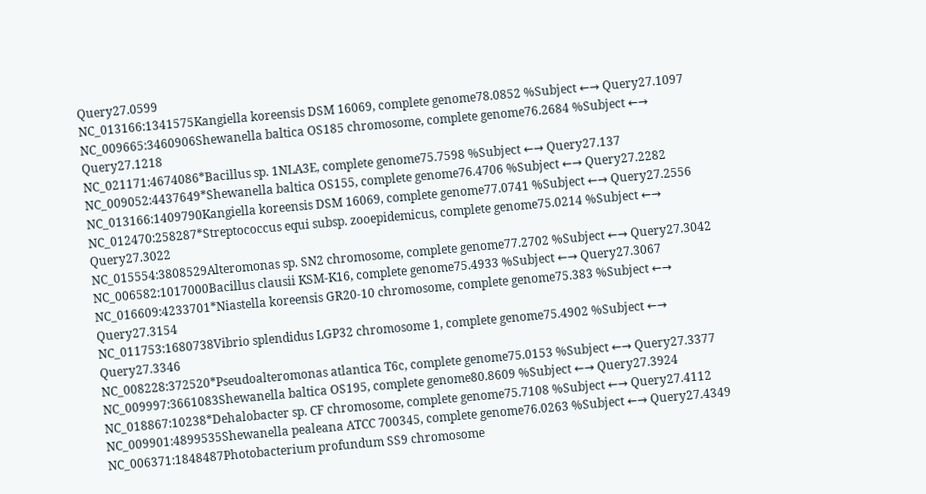Query27.0599
NC_013166:1341575Kangiella koreensis DSM 16069, complete genome78.0852 %Subject ←→ Query27.1097
NC_009665:3460906Shewanella baltica OS185 chromosome, complete genome76.2684 %Subject ←→ Query27.1218
NC_021171:4674086*Bacillus sp. 1NLA3E, complete genome75.7598 %Subject ←→ Query27.137
NC_009052:4437649*Shewanella baltica OS155, complete genome76.4706 %Subject ←→ Query27.2282
NC_013166:1409790Kangiella koreensis DSM 16069, complete genome77.0741 %Subject ←→ Query27.2556
NC_012470:258287*Streptococcus equi subsp. zooepidemicus, complete genome75.0214 %Subject ←→ Query27.3022
NC_015554:3808529Alteromonas sp. SN2 chromosome, complete genome77.2702 %Subject ←→ Query27.3042
NC_006582:1017000Bacillus clausii KSM-K16, complete genome75.4933 %Subject ←→ Query27.3067
NC_016609:4233701*Niastella koreensis GR20-10 chromosome, complete genome75.383 %Subject ←→ Query27.3154
NC_011753:1680738Vibrio splendidus LGP32 chromosome 1, complete genome75.4902 %Subject ←→ Query27.3346
NC_008228:372520*Pseudoalteromonas atlantica T6c, complete genome75.0153 %Subject ←→ Query27.3377
NC_009997:3661083Shewanella baltica OS195, complete genome80.8609 %Subject ←→ Query27.3924
NC_018867:10238*Dehalobacter sp. CF chromosome, complete genome75.7108 %Subject ←→ Query27.4112
NC_009901:4899535Shewanella pealeana ATCC 700345, complete genome76.0263 %Subject ←→ Query27.4349
NC_006371:1848487Photobacterium profundum SS9 chromosome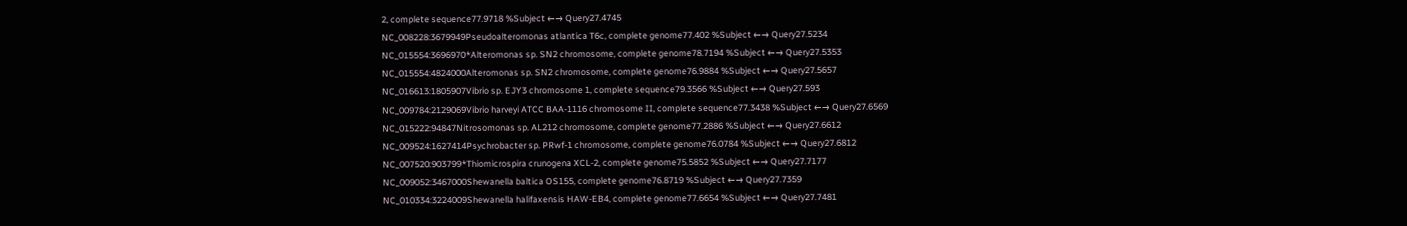2, complete sequence77.9718 %Subject ←→ Query27.4745
NC_008228:3679949Pseudoalteromonas atlantica T6c, complete genome77.402 %Subject ←→ Query27.5234
NC_015554:3696970*Alteromonas sp. SN2 chromosome, complete genome78.7194 %Subject ←→ Query27.5353
NC_015554:4824000Alteromonas sp. SN2 chromosome, complete genome76.9884 %Subject ←→ Query27.5657
NC_016613:1805907Vibrio sp. EJY3 chromosome 1, complete sequence79.3566 %Subject ←→ Query27.593
NC_009784:2129069Vibrio harveyi ATCC BAA-1116 chromosome II, complete sequence77.3438 %Subject ←→ Query27.6569
NC_015222:94847Nitrosomonas sp. AL212 chromosome, complete genome77.2886 %Subject ←→ Query27.6612
NC_009524:1627414Psychrobacter sp. PRwf-1 chromosome, complete genome76.0784 %Subject ←→ Query27.6812
NC_007520:903799*Thiomicrospira crunogena XCL-2, complete genome75.5852 %Subject ←→ Query27.7177
NC_009052:3467000Shewanella baltica OS155, complete genome76.8719 %Subject ←→ Query27.7359
NC_010334:3224009Shewanella halifaxensis HAW-EB4, complete genome77.6654 %Subject ←→ Query27.7481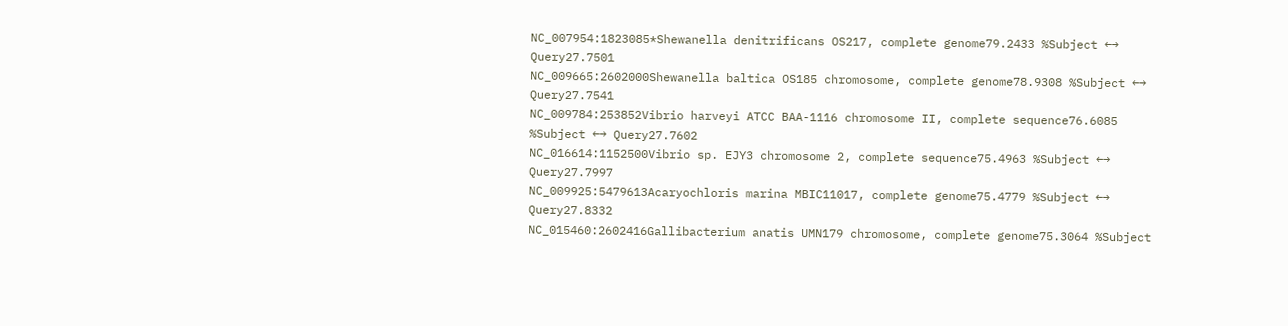NC_007954:1823085*Shewanella denitrificans OS217, complete genome79.2433 %Subject ←→ Query27.7501
NC_009665:2602000Shewanella baltica OS185 chromosome, complete genome78.9308 %Subject ←→ Query27.7541
NC_009784:253852Vibrio harveyi ATCC BAA-1116 chromosome II, complete sequence76.6085 %Subject ←→ Query27.7602
NC_016614:1152500Vibrio sp. EJY3 chromosome 2, complete sequence75.4963 %Subject ←→ Query27.7997
NC_009925:5479613Acaryochloris marina MBIC11017, complete genome75.4779 %Subject ←→ Query27.8332
NC_015460:2602416Gallibacterium anatis UMN179 chromosome, complete genome75.3064 %Subject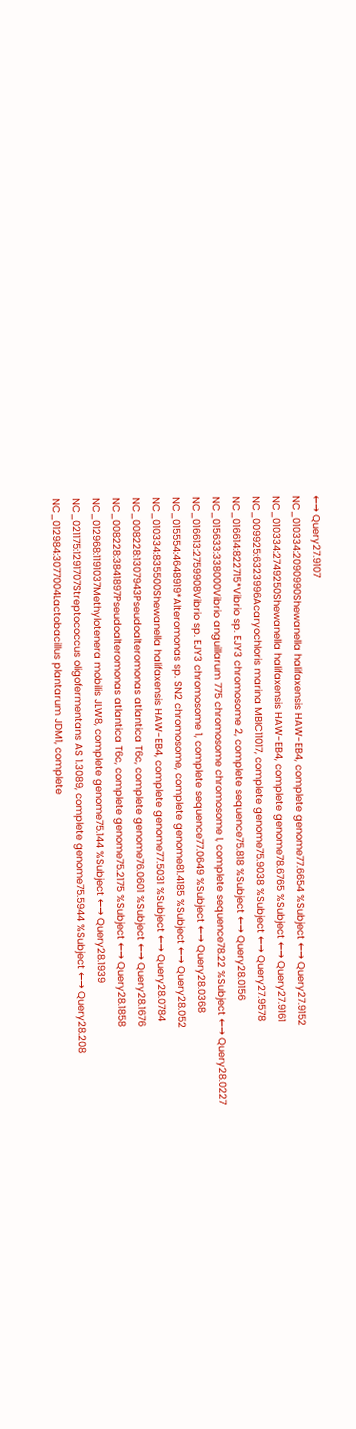←→ Query27.9107
NC_010334:2090990Shewanella halifaxensis HAW-EB4, complete genome77.6654 %Subject ←→ Query27.9152
NC_010334:2749250Shewanella halifaxensis HAW-EB4, complete genome78.6765 %Subject ←→ Query27.9161
NC_009925:6323996Acaryochloris marina MBIC11017, complete genome75.9038 %Subject ←→ Query27.9578
NC_016614:822715*Vibrio sp. EJY3 chromosome 2, complete sequence75.818 %Subject ←→ Query28.0156
NC_015633:338000Vibrio anguillarum 775 chromosome chromosome I, complete sequence78.22 %Subject ←→ Query28.0227
NC_016613:2759908Vibrio sp. EJY3 chromosome 1, complete sequence77.0649 %Subject ←→ Query28.0368
NC_015554:4648919*Alteromonas sp. SN2 chromosome, complete genome81.4185 %Subject ←→ Query28.052
NC_010334:835500Shewanella halifaxensis HAW-EB4, complete genome77.5031 %Subject ←→ Query28.0784
NC_008228:1307943Pseudoalteromonas atlantica T6c, complete genome76.0601 %Subject ←→ Query28.1676
NC_008228:3841897Pseudoalteromonas atlantica T6c, complete genome75.2175 %Subject ←→ Query28.1858
NC_012968:1191037Methylotenera mobilis JLW8, complete genome75.144 %Subject ←→ Query28.1939
NC_021175:1291707Streptococcus oligofermentans AS 1.3089, complete genome75.5944 %Subject ←→ Query28.208
NC_012984:3077004Lactobacillus plantarum JDM1, complete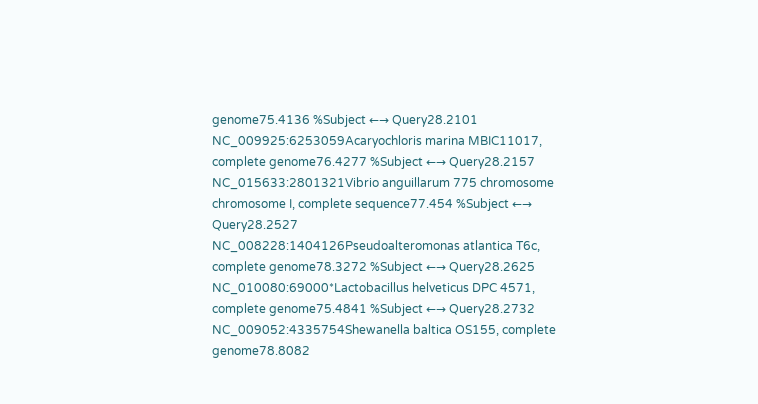genome75.4136 %Subject ←→ Query28.2101
NC_009925:6253059Acaryochloris marina MBIC11017, complete genome76.4277 %Subject ←→ Query28.2157
NC_015633:2801321Vibrio anguillarum 775 chromosome chromosome I, complete sequence77.454 %Subject ←→ Query28.2527
NC_008228:1404126Pseudoalteromonas atlantica T6c, complete genome78.3272 %Subject ←→ Query28.2625
NC_010080:69000*Lactobacillus helveticus DPC 4571, complete genome75.4841 %Subject ←→ Query28.2732
NC_009052:4335754Shewanella baltica OS155, complete genome78.8082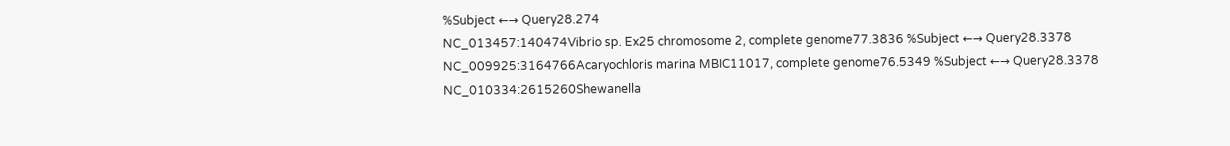%Subject ←→ Query28.274
NC_013457:140474Vibrio sp. Ex25 chromosome 2, complete genome77.3836 %Subject ←→ Query28.3378
NC_009925:3164766Acaryochloris marina MBIC11017, complete genome76.5349 %Subject ←→ Query28.3378
NC_010334:2615260Shewanella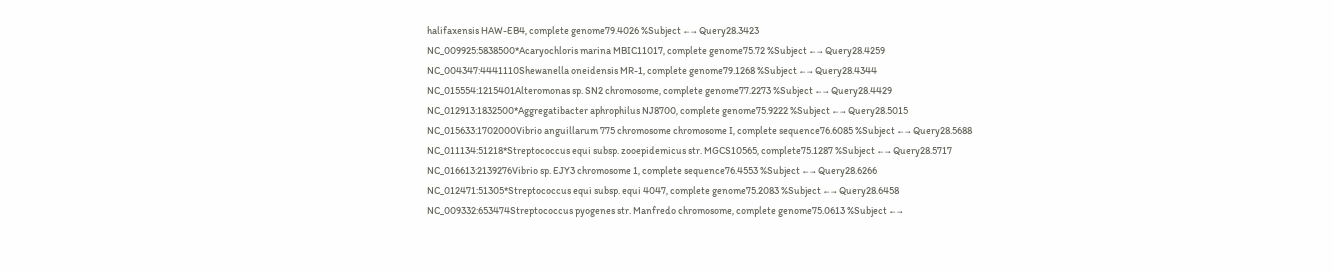halifaxensis HAW-EB4, complete genome79.4026 %Subject ←→ Query28.3423
NC_009925:5838500*Acaryochloris marina MBIC11017, complete genome75.72 %Subject ←→ Query28.4259
NC_004347:4441110Shewanella oneidensis MR-1, complete genome79.1268 %Subject ←→ Query28.4344
NC_015554:1215401Alteromonas sp. SN2 chromosome, complete genome77.2273 %Subject ←→ Query28.4429
NC_012913:1832500*Aggregatibacter aphrophilus NJ8700, complete genome75.9222 %Subject ←→ Query28.5015
NC_015633:1702000Vibrio anguillarum 775 chromosome chromosome I, complete sequence76.6085 %Subject ←→ Query28.5688
NC_011134:51218*Streptococcus equi subsp. zooepidemicus str. MGCS10565, complete75.1287 %Subject ←→ Query28.5717
NC_016613:2139276Vibrio sp. EJY3 chromosome 1, complete sequence76.4553 %Subject ←→ Query28.6266
NC_012471:51305*Streptococcus equi subsp. equi 4047, complete genome75.2083 %Subject ←→ Query28.6458
NC_009332:653474Streptococcus pyogenes str. Manfredo chromosome, complete genome75.0613 %Subject ←→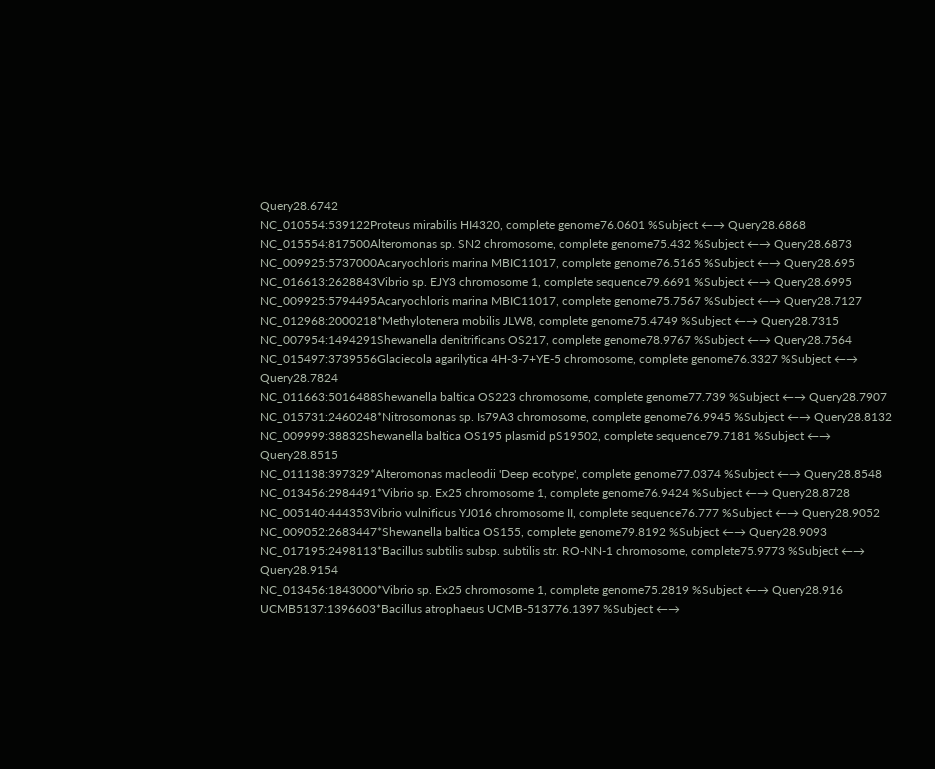Query28.6742
NC_010554:539122Proteus mirabilis HI4320, complete genome76.0601 %Subject ←→ Query28.6868
NC_015554:817500Alteromonas sp. SN2 chromosome, complete genome75.432 %Subject ←→ Query28.6873
NC_009925:5737000Acaryochloris marina MBIC11017, complete genome76.5165 %Subject ←→ Query28.695
NC_016613:2628843Vibrio sp. EJY3 chromosome 1, complete sequence79.6691 %Subject ←→ Query28.6995
NC_009925:5794495Acaryochloris marina MBIC11017, complete genome75.7567 %Subject ←→ Query28.7127
NC_012968:2000218*Methylotenera mobilis JLW8, complete genome75.4749 %Subject ←→ Query28.7315
NC_007954:1494291Shewanella denitrificans OS217, complete genome78.9767 %Subject ←→ Query28.7564
NC_015497:3739556Glaciecola agarilytica 4H-3-7+YE-5 chromosome, complete genome76.3327 %Subject ←→ Query28.7824
NC_011663:5016488Shewanella baltica OS223 chromosome, complete genome77.739 %Subject ←→ Query28.7907
NC_015731:2460248*Nitrosomonas sp. Is79A3 chromosome, complete genome76.9945 %Subject ←→ Query28.8132
NC_009999:38832Shewanella baltica OS195 plasmid pS19502, complete sequence79.7181 %Subject ←→ Query28.8515
NC_011138:397329*Alteromonas macleodii 'Deep ecotype', complete genome77.0374 %Subject ←→ Query28.8548
NC_013456:2984491*Vibrio sp. Ex25 chromosome 1, complete genome76.9424 %Subject ←→ Query28.8728
NC_005140:444353Vibrio vulnificus YJ016 chromosome II, complete sequence76.777 %Subject ←→ Query28.9052
NC_009052:2683447*Shewanella baltica OS155, complete genome79.8192 %Subject ←→ Query28.9093
NC_017195:2498113*Bacillus subtilis subsp. subtilis str. RO-NN-1 chromosome, complete75.9773 %Subject ←→ Query28.9154
NC_013456:1843000*Vibrio sp. Ex25 chromosome 1, complete genome75.2819 %Subject ←→ Query28.916
UCMB5137:1396603*Bacillus atrophaeus UCMB-513776.1397 %Subject ←→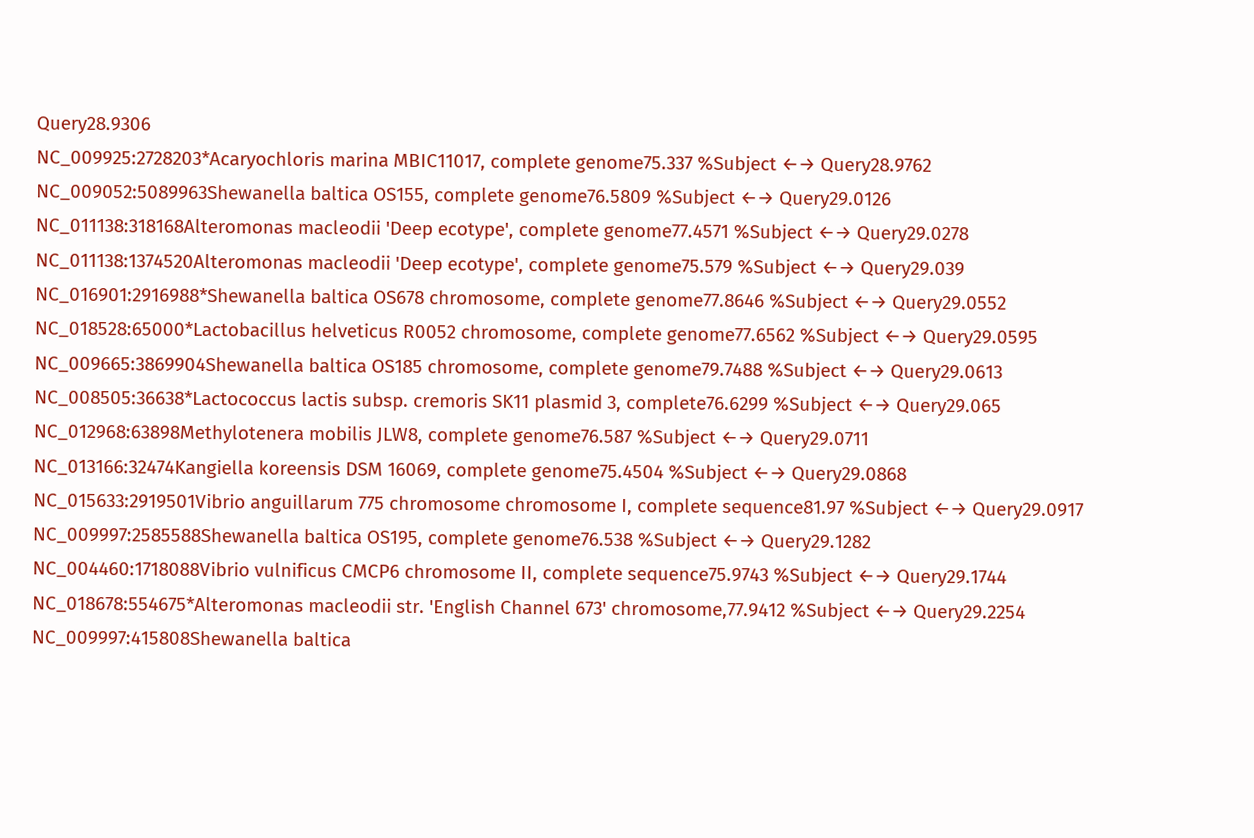Query28.9306
NC_009925:2728203*Acaryochloris marina MBIC11017, complete genome75.337 %Subject ←→ Query28.9762
NC_009052:5089963Shewanella baltica OS155, complete genome76.5809 %Subject ←→ Query29.0126
NC_011138:318168Alteromonas macleodii 'Deep ecotype', complete genome77.4571 %Subject ←→ Query29.0278
NC_011138:1374520Alteromonas macleodii 'Deep ecotype', complete genome75.579 %Subject ←→ Query29.039
NC_016901:2916988*Shewanella baltica OS678 chromosome, complete genome77.8646 %Subject ←→ Query29.0552
NC_018528:65000*Lactobacillus helveticus R0052 chromosome, complete genome77.6562 %Subject ←→ Query29.0595
NC_009665:3869904Shewanella baltica OS185 chromosome, complete genome79.7488 %Subject ←→ Query29.0613
NC_008505:36638*Lactococcus lactis subsp. cremoris SK11 plasmid 3, complete76.6299 %Subject ←→ Query29.065
NC_012968:63898Methylotenera mobilis JLW8, complete genome76.587 %Subject ←→ Query29.0711
NC_013166:32474Kangiella koreensis DSM 16069, complete genome75.4504 %Subject ←→ Query29.0868
NC_015633:2919501Vibrio anguillarum 775 chromosome chromosome I, complete sequence81.97 %Subject ←→ Query29.0917
NC_009997:2585588Shewanella baltica OS195, complete genome76.538 %Subject ←→ Query29.1282
NC_004460:1718088Vibrio vulnificus CMCP6 chromosome II, complete sequence75.9743 %Subject ←→ Query29.1744
NC_018678:554675*Alteromonas macleodii str. 'English Channel 673' chromosome,77.9412 %Subject ←→ Query29.2254
NC_009997:415808Shewanella baltica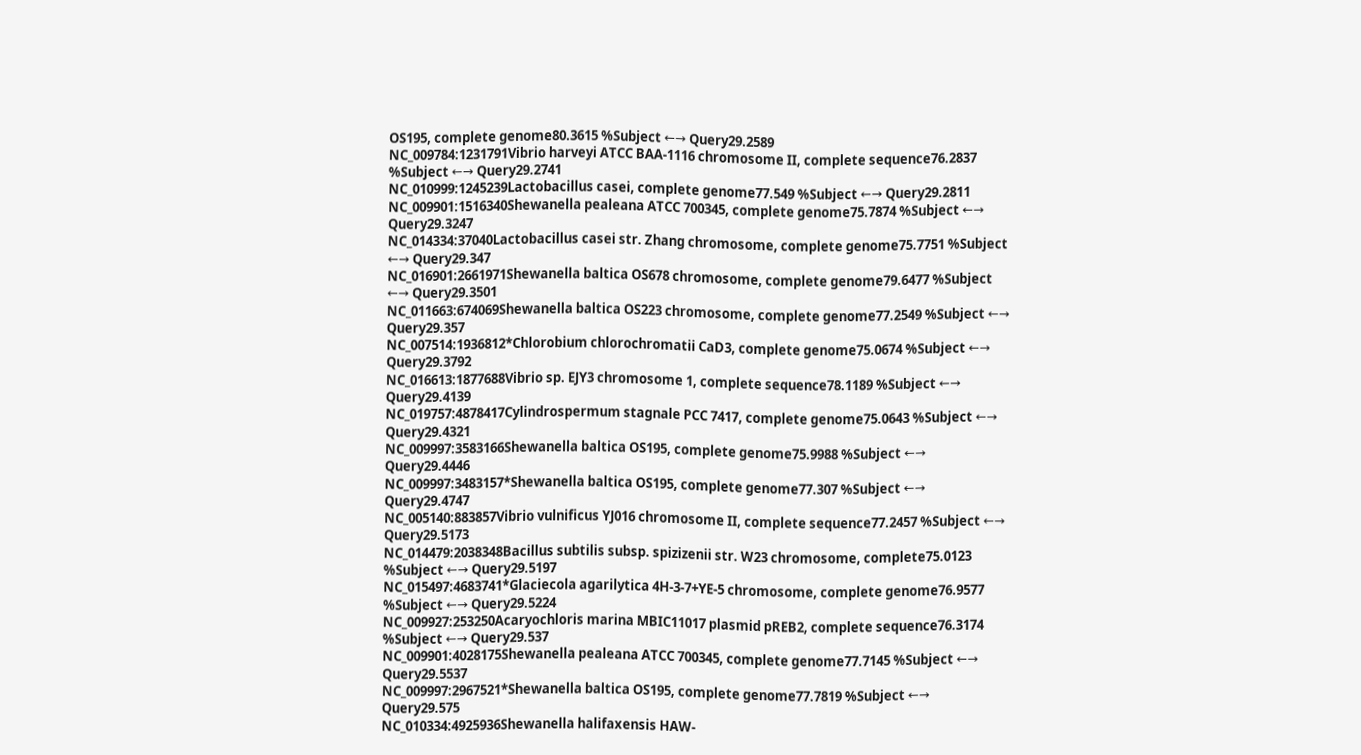OS195, complete genome80.3615 %Subject ←→ Query29.2589
NC_009784:1231791Vibrio harveyi ATCC BAA-1116 chromosome II, complete sequence76.2837 %Subject ←→ Query29.2741
NC_010999:1245239Lactobacillus casei, complete genome77.549 %Subject ←→ Query29.2811
NC_009901:1516340Shewanella pealeana ATCC 700345, complete genome75.7874 %Subject ←→ Query29.3247
NC_014334:37040Lactobacillus casei str. Zhang chromosome, complete genome75.7751 %Subject ←→ Query29.347
NC_016901:2661971Shewanella baltica OS678 chromosome, complete genome79.6477 %Subject ←→ Query29.3501
NC_011663:674069Shewanella baltica OS223 chromosome, complete genome77.2549 %Subject ←→ Query29.357
NC_007514:1936812*Chlorobium chlorochromatii CaD3, complete genome75.0674 %Subject ←→ Query29.3792
NC_016613:1877688Vibrio sp. EJY3 chromosome 1, complete sequence78.1189 %Subject ←→ Query29.4139
NC_019757:4878417Cylindrospermum stagnale PCC 7417, complete genome75.0643 %Subject ←→ Query29.4321
NC_009997:3583166Shewanella baltica OS195, complete genome75.9988 %Subject ←→ Query29.4446
NC_009997:3483157*Shewanella baltica OS195, complete genome77.307 %Subject ←→ Query29.4747
NC_005140:883857Vibrio vulnificus YJ016 chromosome II, complete sequence77.2457 %Subject ←→ Query29.5173
NC_014479:2038348Bacillus subtilis subsp. spizizenii str. W23 chromosome, complete75.0123 %Subject ←→ Query29.5197
NC_015497:4683741*Glaciecola agarilytica 4H-3-7+YE-5 chromosome, complete genome76.9577 %Subject ←→ Query29.5224
NC_009927:253250Acaryochloris marina MBIC11017 plasmid pREB2, complete sequence76.3174 %Subject ←→ Query29.537
NC_009901:4028175Shewanella pealeana ATCC 700345, complete genome77.7145 %Subject ←→ Query29.5537
NC_009997:2967521*Shewanella baltica OS195, complete genome77.7819 %Subject ←→ Query29.575
NC_010334:4925936Shewanella halifaxensis HAW-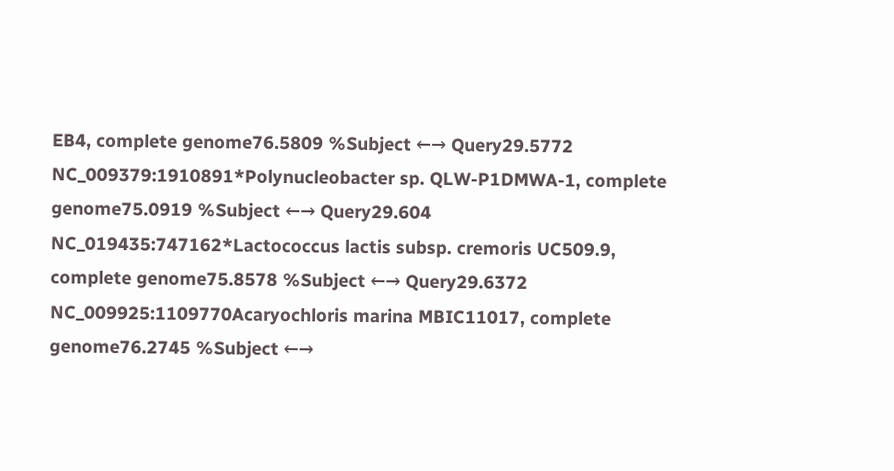EB4, complete genome76.5809 %Subject ←→ Query29.5772
NC_009379:1910891*Polynucleobacter sp. QLW-P1DMWA-1, complete genome75.0919 %Subject ←→ Query29.604
NC_019435:747162*Lactococcus lactis subsp. cremoris UC509.9, complete genome75.8578 %Subject ←→ Query29.6372
NC_009925:1109770Acaryochloris marina MBIC11017, complete genome76.2745 %Subject ←→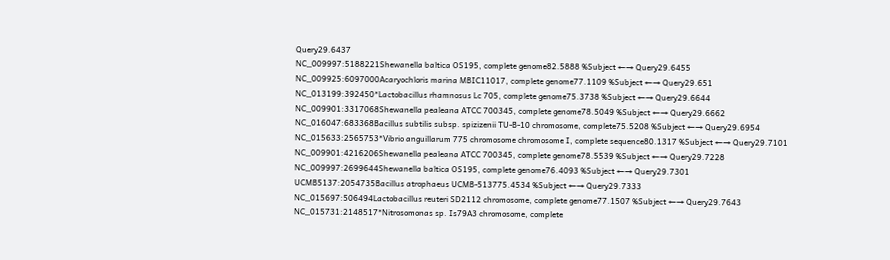Query29.6437
NC_009997:5188221Shewanella baltica OS195, complete genome82.5888 %Subject ←→ Query29.6455
NC_009925:6097000Acaryochloris marina MBIC11017, complete genome77.1109 %Subject ←→ Query29.651
NC_013199:392450*Lactobacillus rhamnosus Lc 705, complete genome75.3738 %Subject ←→ Query29.6644
NC_009901:3317068Shewanella pealeana ATCC 700345, complete genome78.5049 %Subject ←→ Query29.6662
NC_016047:683368Bacillus subtilis subsp. spizizenii TU-B-10 chromosome, complete75.5208 %Subject ←→ Query29.6954
NC_015633:2565753*Vibrio anguillarum 775 chromosome chromosome I, complete sequence80.1317 %Subject ←→ Query29.7101
NC_009901:4216206Shewanella pealeana ATCC 700345, complete genome78.5539 %Subject ←→ Query29.7228
NC_009997:2699644Shewanella baltica OS195, complete genome76.4093 %Subject ←→ Query29.7301
UCMB5137:2054735Bacillus atrophaeus UCMB-513775.4534 %Subject ←→ Query29.7333
NC_015697:506494Lactobacillus reuteri SD2112 chromosome, complete genome77.1507 %Subject ←→ Query29.7643
NC_015731:2148517*Nitrosomonas sp. Is79A3 chromosome, complete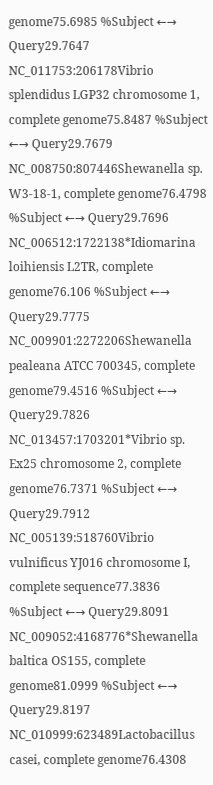genome75.6985 %Subject ←→ Query29.7647
NC_011753:206178Vibrio splendidus LGP32 chromosome 1, complete genome75.8487 %Subject ←→ Query29.7679
NC_008750:807446Shewanella sp. W3-18-1, complete genome76.4798 %Subject ←→ Query29.7696
NC_006512:1722138*Idiomarina loihiensis L2TR, complete genome76.106 %Subject ←→ Query29.7775
NC_009901:2272206Shewanella pealeana ATCC 700345, complete genome79.4516 %Subject ←→ Query29.7826
NC_013457:1703201*Vibrio sp. Ex25 chromosome 2, complete genome76.7371 %Subject ←→ Query29.7912
NC_005139:518760Vibrio vulnificus YJ016 chromosome I, complete sequence77.3836 %Subject ←→ Query29.8091
NC_009052:4168776*Shewanella baltica OS155, complete genome81.0999 %Subject ←→ Query29.8197
NC_010999:623489Lactobacillus casei, complete genome76.4308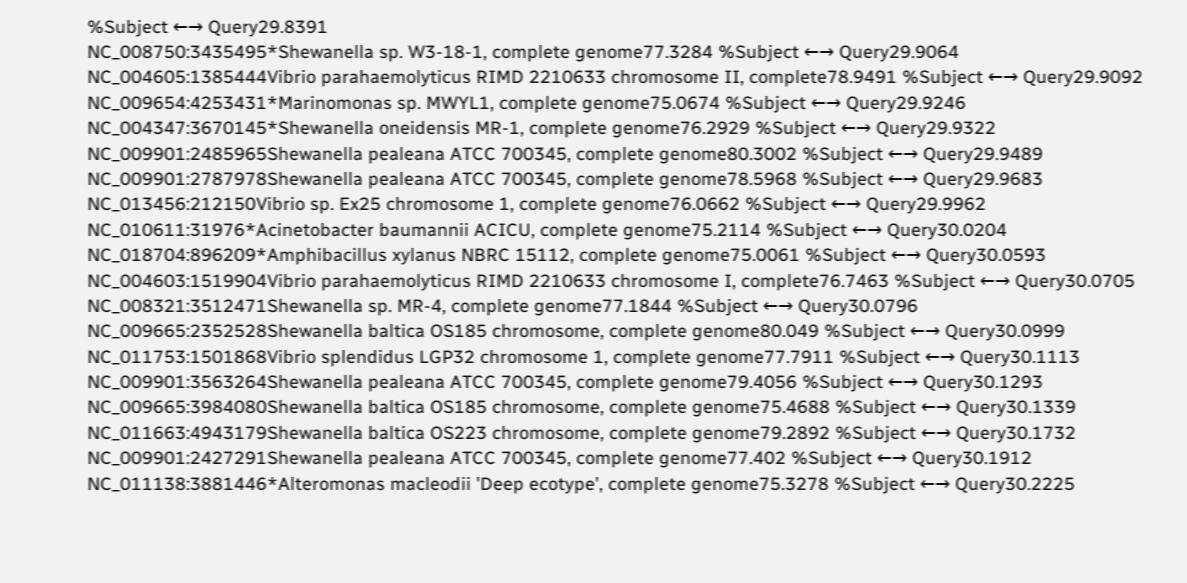%Subject ←→ Query29.8391
NC_008750:3435495*Shewanella sp. W3-18-1, complete genome77.3284 %Subject ←→ Query29.9064
NC_004605:1385444Vibrio parahaemolyticus RIMD 2210633 chromosome II, complete78.9491 %Subject ←→ Query29.9092
NC_009654:4253431*Marinomonas sp. MWYL1, complete genome75.0674 %Subject ←→ Query29.9246
NC_004347:3670145*Shewanella oneidensis MR-1, complete genome76.2929 %Subject ←→ Query29.9322
NC_009901:2485965Shewanella pealeana ATCC 700345, complete genome80.3002 %Subject ←→ Query29.9489
NC_009901:2787978Shewanella pealeana ATCC 700345, complete genome78.5968 %Subject ←→ Query29.9683
NC_013456:212150Vibrio sp. Ex25 chromosome 1, complete genome76.0662 %Subject ←→ Query29.9962
NC_010611:31976*Acinetobacter baumannii ACICU, complete genome75.2114 %Subject ←→ Query30.0204
NC_018704:896209*Amphibacillus xylanus NBRC 15112, complete genome75.0061 %Subject ←→ Query30.0593
NC_004603:1519904Vibrio parahaemolyticus RIMD 2210633 chromosome I, complete76.7463 %Subject ←→ Query30.0705
NC_008321:3512471Shewanella sp. MR-4, complete genome77.1844 %Subject ←→ Query30.0796
NC_009665:2352528Shewanella baltica OS185 chromosome, complete genome80.049 %Subject ←→ Query30.0999
NC_011753:1501868Vibrio splendidus LGP32 chromosome 1, complete genome77.7911 %Subject ←→ Query30.1113
NC_009901:3563264Shewanella pealeana ATCC 700345, complete genome79.4056 %Subject ←→ Query30.1293
NC_009665:3984080Shewanella baltica OS185 chromosome, complete genome75.4688 %Subject ←→ Query30.1339
NC_011663:4943179Shewanella baltica OS223 chromosome, complete genome79.2892 %Subject ←→ Query30.1732
NC_009901:2427291Shewanella pealeana ATCC 700345, complete genome77.402 %Subject ←→ Query30.1912
NC_011138:3881446*Alteromonas macleodii 'Deep ecotype', complete genome75.3278 %Subject ←→ Query30.2225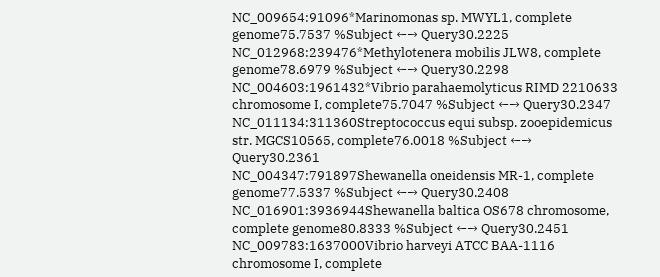NC_009654:91096*Marinomonas sp. MWYL1, complete genome75.7537 %Subject ←→ Query30.2225
NC_012968:239476*Methylotenera mobilis JLW8, complete genome78.6979 %Subject ←→ Query30.2298
NC_004603:1961432*Vibrio parahaemolyticus RIMD 2210633 chromosome I, complete75.7047 %Subject ←→ Query30.2347
NC_011134:311360Streptococcus equi subsp. zooepidemicus str. MGCS10565, complete76.0018 %Subject ←→ Query30.2361
NC_004347:791897Shewanella oneidensis MR-1, complete genome77.5337 %Subject ←→ Query30.2408
NC_016901:3936944Shewanella baltica OS678 chromosome, complete genome80.8333 %Subject ←→ Query30.2451
NC_009783:1637000Vibrio harveyi ATCC BAA-1116 chromosome I, complete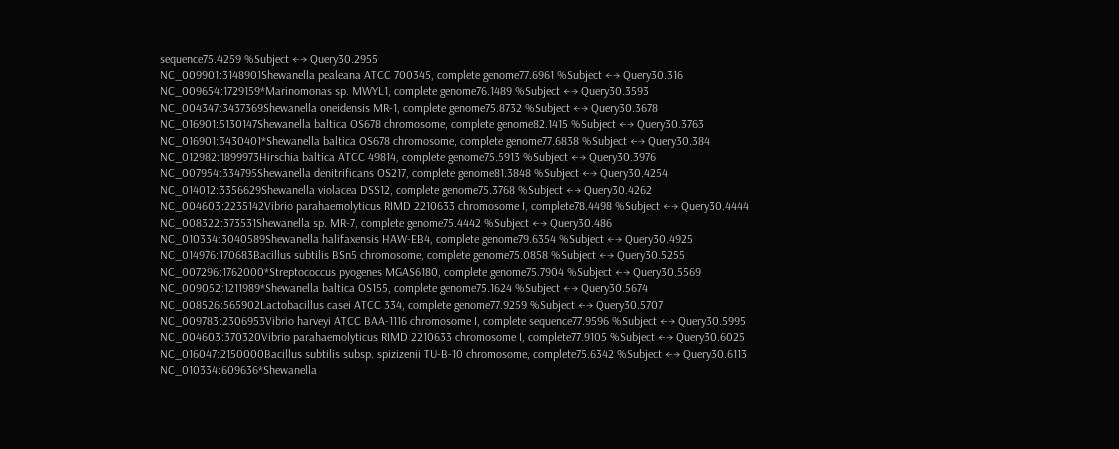sequence75.4259 %Subject ←→ Query30.2955
NC_009901:3148901Shewanella pealeana ATCC 700345, complete genome77.6961 %Subject ←→ Query30.316
NC_009654:1729159*Marinomonas sp. MWYL1, complete genome76.1489 %Subject ←→ Query30.3593
NC_004347:3437369Shewanella oneidensis MR-1, complete genome75.8732 %Subject ←→ Query30.3678
NC_016901:5130147Shewanella baltica OS678 chromosome, complete genome82.1415 %Subject ←→ Query30.3763
NC_016901:3430401*Shewanella baltica OS678 chromosome, complete genome77.6838 %Subject ←→ Query30.384
NC_012982:1899973Hirschia baltica ATCC 49814, complete genome75.5913 %Subject ←→ Query30.3976
NC_007954:334795Shewanella denitrificans OS217, complete genome81.3848 %Subject ←→ Query30.4254
NC_014012:3356629Shewanella violacea DSS12, complete genome75.3768 %Subject ←→ Query30.4262
NC_004603:2235142Vibrio parahaemolyticus RIMD 2210633 chromosome I, complete78.4498 %Subject ←→ Query30.4444
NC_008322:373531Shewanella sp. MR-7, complete genome75.4442 %Subject ←→ Query30.486
NC_010334:3040589Shewanella halifaxensis HAW-EB4, complete genome79.6354 %Subject ←→ Query30.4925
NC_014976:170683Bacillus subtilis BSn5 chromosome, complete genome75.0858 %Subject ←→ Query30.5255
NC_007296:1762000*Streptococcus pyogenes MGAS6180, complete genome75.7904 %Subject ←→ Query30.5569
NC_009052:1211989*Shewanella baltica OS155, complete genome75.1624 %Subject ←→ Query30.5674
NC_008526:565902Lactobacillus casei ATCC 334, complete genome77.9259 %Subject ←→ Query30.5707
NC_009783:2306953Vibrio harveyi ATCC BAA-1116 chromosome I, complete sequence77.9596 %Subject ←→ Query30.5995
NC_004603:370320Vibrio parahaemolyticus RIMD 2210633 chromosome I, complete77.9105 %Subject ←→ Query30.6025
NC_016047:2150000Bacillus subtilis subsp. spizizenii TU-B-10 chromosome, complete75.6342 %Subject ←→ Query30.6113
NC_010334:609636*Shewanella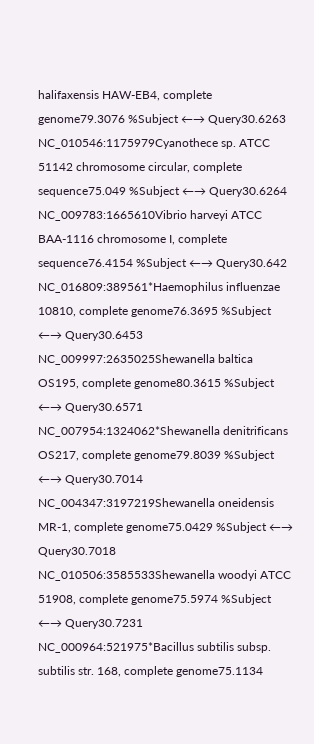halifaxensis HAW-EB4, complete genome79.3076 %Subject ←→ Query30.6263
NC_010546:1175979Cyanothece sp. ATCC 51142 chromosome circular, complete sequence75.049 %Subject ←→ Query30.6264
NC_009783:1665610Vibrio harveyi ATCC BAA-1116 chromosome I, complete sequence76.4154 %Subject ←→ Query30.642
NC_016809:389561*Haemophilus influenzae 10810, complete genome76.3695 %Subject ←→ Query30.6453
NC_009997:2635025Shewanella baltica OS195, complete genome80.3615 %Subject ←→ Query30.6571
NC_007954:1324062*Shewanella denitrificans OS217, complete genome79.8039 %Subject ←→ Query30.7014
NC_004347:3197219Shewanella oneidensis MR-1, complete genome75.0429 %Subject ←→ Query30.7018
NC_010506:3585533Shewanella woodyi ATCC 51908, complete genome75.5974 %Subject ←→ Query30.7231
NC_000964:521975*Bacillus subtilis subsp. subtilis str. 168, complete genome75.1134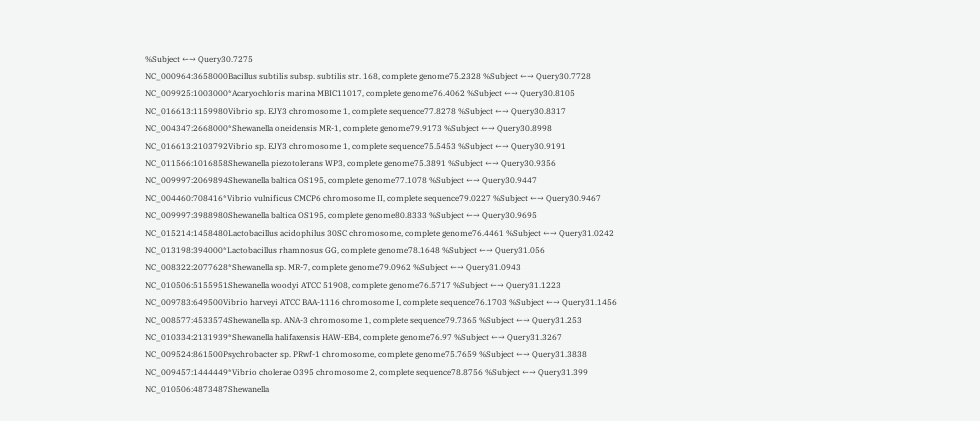%Subject ←→ Query30.7275
NC_000964:3658000Bacillus subtilis subsp. subtilis str. 168, complete genome75.2328 %Subject ←→ Query30.7728
NC_009925:1003000*Acaryochloris marina MBIC11017, complete genome76.4062 %Subject ←→ Query30.8105
NC_016613:1159980Vibrio sp. EJY3 chromosome 1, complete sequence77.8278 %Subject ←→ Query30.8317
NC_004347:2668000*Shewanella oneidensis MR-1, complete genome79.9173 %Subject ←→ Query30.8998
NC_016613:2103792Vibrio sp. EJY3 chromosome 1, complete sequence75.5453 %Subject ←→ Query30.9191
NC_011566:1016858Shewanella piezotolerans WP3, complete genome75.3891 %Subject ←→ Query30.9356
NC_009997:2069894Shewanella baltica OS195, complete genome77.1078 %Subject ←→ Query30.9447
NC_004460:708416*Vibrio vulnificus CMCP6 chromosome II, complete sequence79.0227 %Subject ←→ Query30.9467
NC_009997:3988980Shewanella baltica OS195, complete genome80.8333 %Subject ←→ Query30.9695
NC_015214:1458480Lactobacillus acidophilus 30SC chromosome, complete genome76.4461 %Subject ←→ Query31.0242
NC_013198:394000*Lactobacillus rhamnosus GG, complete genome78.1648 %Subject ←→ Query31.056
NC_008322:2077628*Shewanella sp. MR-7, complete genome79.0962 %Subject ←→ Query31.0943
NC_010506:5155951Shewanella woodyi ATCC 51908, complete genome76.5717 %Subject ←→ Query31.1223
NC_009783:649500Vibrio harveyi ATCC BAA-1116 chromosome I, complete sequence76.1703 %Subject ←→ Query31.1456
NC_008577:4533574Shewanella sp. ANA-3 chromosome 1, complete sequence79.7365 %Subject ←→ Query31.253
NC_010334:2131939*Shewanella halifaxensis HAW-EB4, complete genome76.97 %Subject ←→ Query31.3267
NC_009524:861500Psychrobacter sp. PRwf-1 chromosome, complete genome75.7659 %Subject ←→ Query31.3838
NC_009457:1444449*Vibrio cholerae O395 chromosome 2, complete sequence78.8756 %Subject ←→ Query31.399
NC_010506:4873487Shewanella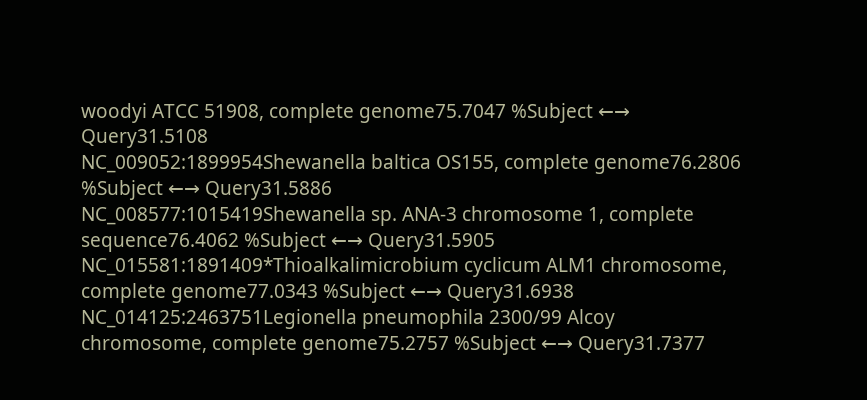woodyi ATCC 51908, complete genome75.7047 %Subject ←→ Query31.5108
NC_009052:1899954Shewanella baltica OS155, complete genome76.2806 %Subject ←→ Query31.5886
NC_008577:1015419Shewanella sp. ANA-3 chromosome 1, complete sequence76.4062 %Subject ←→ Query31.5905
NC_015581:1891409*Thioalkalimicrobium cyclicum ALM1 chromosome, complete genome77.0343 %Subject ←→ Query31.6938
NC_014125:2463751Legionella pneumophila 2300/99 Alcoy chromosome, complete genome75.2757 %Subject ←→ Query31.7377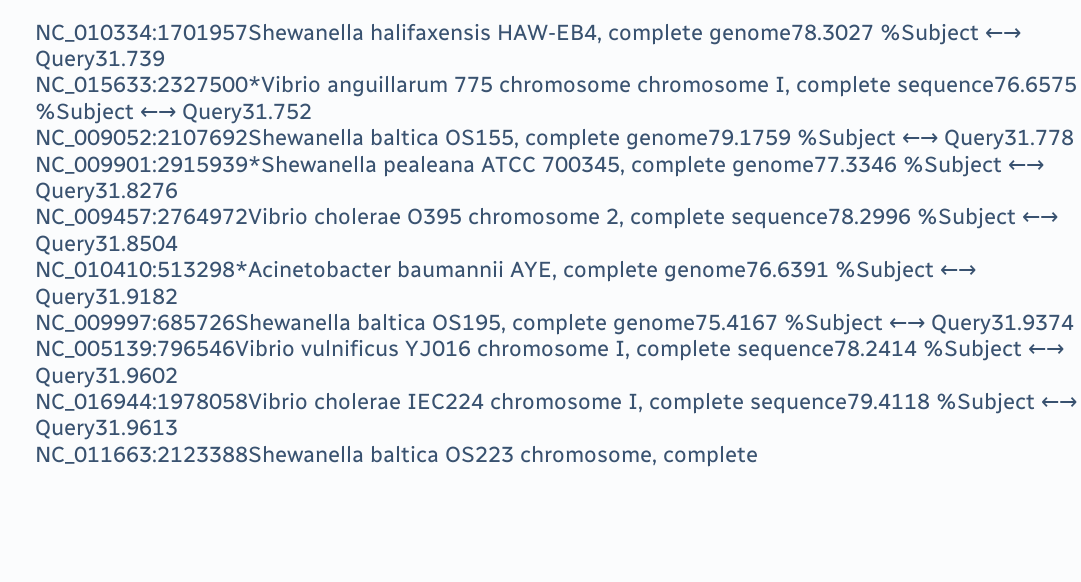NC_010334:1701957Shewanella halifaxensis HAW-EB4, complete genome78.3027 %Subject ←→ Query31.739
NC_015633:2327500*Vibrio anguillarum 775 chromosome chromosome I, complete sequence76.6575 %Subject ←→ Query31.752
NC_009052:2107692Shewanella baltica OS155, complete genome79.1759 %Subject ←→ Query31.778
NC_009901:2915939*Shewanella pealeana ATCC 700345, complete genome77.3346 %Subject ←→ Query31.8276
NC_009457:2764972Vibrio cholerae O395 chromosome 2, complete sequence78.2996 %Subject ←→ Query31.8504
NC_010410:513298*Acinetobacter baumannii AYE, complete genome76.6391 %Subject ←→ Query31.9182
NC_009997:685726Shewanella baltica OS195, complete genome75.4167 %Subject ←→ Query31.9374
NC_005139:796546Vibrio vulnificus YJ016 chromosome I, complete sequence78.2414 %Subject ←→ Query31.9602
NC_016944:1978058Vibrio cholerae IEC224 chromosome I, complete sequence79.4118 %Subject ←→ Query31.9613
NC_011663:2123388Shewanella baltica OS223 chromosome, complete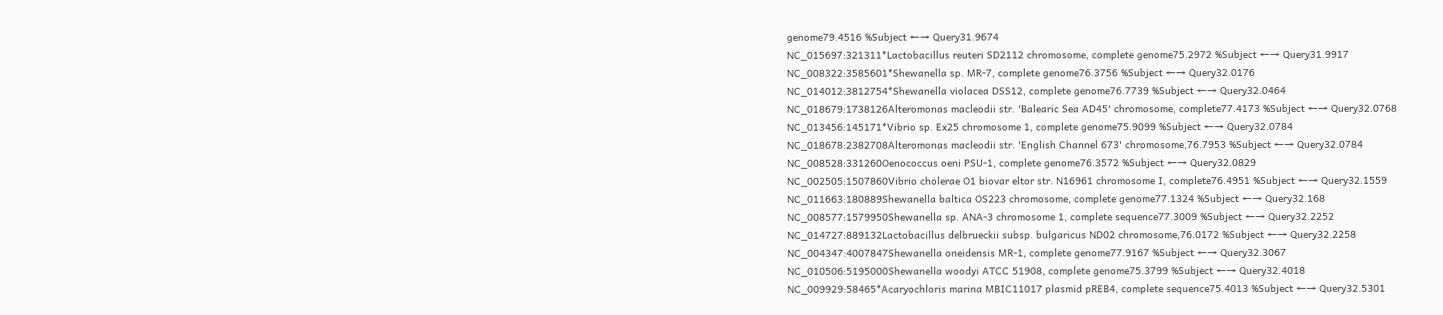genome79.4516 %Subject ←→ Query31.9674
NC_015697:321311*Lactobacillus reuteri SD2112 chromosome, complete genome75.2972 %Subject ←→ Query31.9917
NC_008322:3585601*Shewanella sp. MR-7, complete genome76.3756 %Subject ←→ Query32.0176
NC_014012:3812754*Shewanella violacea DSS12, complete genome76.7739 %Subject ←→ Query32.0464
NC_018679:1738126Alteromonas macleodii str. 'Balearic Sea AD45' chromosome, complete77.4173 %Subject ←→ Query32.0768
NC_013456:145171*Vibrio sp. Ex25 chromosome 1, complete genome75.9099 %Subject ←→ Query32.0784
NC_018678:2382708Alteromonas macleodii str. 'English Channel 673' chromosome,76.7953 %Subject ←→ Query32.0784
NC_008528:331260Oenococcus oeni PSU-1, complete genome76.3572 %Subject ←→ Query32.0829
NC_002505:1507860Vibrio cholerae O1 biovar eltor str. N16961 chromosome I, complete76.4951 %Subject ←→ Query32.1559
NC_011663:180889Shewanella baltica OS223 chromosome, complete genome77.1324 %Subject ←→ Query32.168
NC_008577:1579950Shewanella sp. ANA-3 chromosome 1, complete sequence77.3009 %Subject ←→ Query32.2252
NC_014727:889132Lactobacillus delbrueckii subsp. bulgaricus ND02 chromosome,76.0172 %Subject ←→ Query32.2258
NC_004347:4007847Shewanella oneidensis MR-1, complete genome77.9167 %Subject ←→ Query32.3067
NC_010506:5195000Shewanella woodyi ATCC 51908, complete genome75.3799 %Subject ←→ Query32.4018
NC_009929:58465*Acaryochloris marina MBIC11017 plasmid pREB4, complete sequence75.4013 %Subject ←→ Query32.5301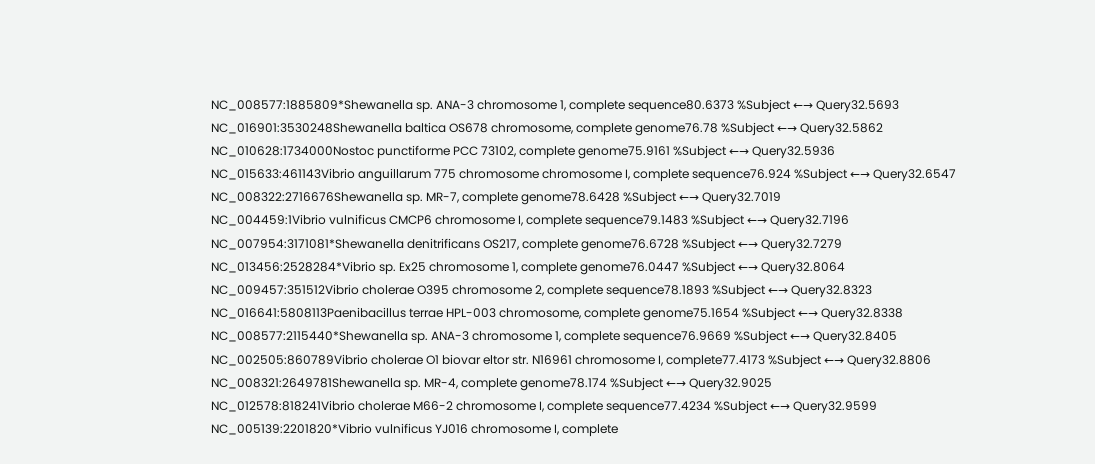NC_008577:1885809*Shewanella sp. ANA-3 chromosome 1, complete sequence80.6373 %Subject ←→ Query32.5693
NC_016901:3530248Shewanella baltica OS678 chromosome, complete genome76.78 %Subject ←→ Query32.5862
NC_010628:1734000Nostoc punctiforme PCC 73102, complete genome75.9161 %Subject ←→ Query32.5936
NC_015633:461143Vibrio anguillarum 775 chromosome chromosome I, complete sequence76.924 %Subject ←→ Query32.6547
NC_008322:2716676Shewanella sp. MR-7, complete genome78.6428 %Subject ←→ Query32.7019
NC_004459:1Vibrio vulnificus CMCP6 chromosome I, complete sequence79.1483 %Subject ←→ Query32.7196
NC_007954:3171081*Shewanella denitrificans OS217, complete genome76.6728 %Subject ←→ Query32.7279
NC_013456:2528284*Vibrio sp. Ex25 chromosome 1, complete genome76.0447 %Subject ←→ Query32.8064
NC_009457:351512Vibrio cholerae O395 chromosome 2, complete sequence78.1893 %Subject ←→ Query32.8323
NC_016641:5808113Paenibacillus terrae HPL-003 chromosome, complete genome75.1654 %Subject ←→ Query32.8338
NC_008577:2115440*Shewanella sp. ANA-3 chromosome 1, complete sequence76.9669 %Subject ←→ Query32.8405
NC_002505:860789Vibrio cholerae O1 biovar eltor str. N16961 chromosome I, complete77.4173 %Subject ←→ Query32.8806
NC_008321:2649781Shewanella sp. MR-4, complete genome78.174 %Subject ←→ Query32.9025
NC_012578:818241Vibrio cholerae M66-2 chromosome I, complete sequence77.4234 %Subject ←→ Query32.9599
NC_005139:2201820*Vibrio vulnificus YJ016 chromosome I, complete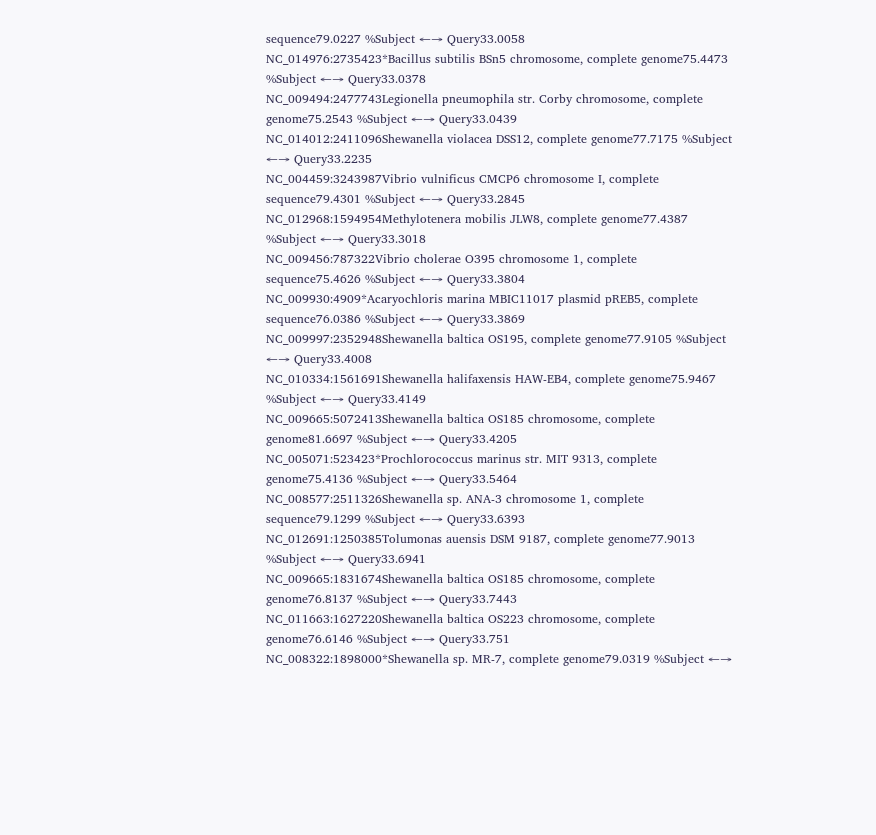sequence79.0227 %Subject ←→ Query33.0058
NC_014976:2735423*Bacillus subtilis BSn5 chromosome, complete genome75.4473 %Subject ←→ Query33.0378
NC_009494:2477743Legionella pneumophila str. Corby chromosome, complete genome75.2543 %Subject ←→ Query33.0439
NC_014012:2411096Shewanella violacea DSS12, complete genome77.7175 %Subject ←→ Query33.2235
NC_004459:3243987Vibrio vulnificus CMCP6 chromosome I, complete sequence79.4301 %Subject ←→ Query33.2845
NC_012968:1594954Methylotenera mobilis JLW8, complete genome77.4387 %Subject ←→ Query33.3018
NC_009456:787322Vibrio cholerae O395 chromosome 1, complete sequence75.4626 %Subject ←→ Query33.3804
NC_009930:4909*Acaryochloris marina MBIC11017 plasmid pREB5, complete sequence76.0386 %Subject ←→ Query33.3869
NC_009997:2352948Shewanella baltica OS195, complete genome77.9105 %Subject ←→ Query33.4008
NC_010334:1561691Shewanella halifaxensis HAW-EB4, complete genome75.9467 %Subject ←→ Query33.4149
NC_009665:5072413Shewanella baltica OS185 chromosome, complete genome81.6697 %Subject ←→ Query33.4205
NC_005071:523423*Prochlorococcus marinus str. MIT 9313, complete genome75.4136 %Subject ←→ Query33.5464
NC_008577:2511326Shewanella sp. ANA-3 chromosome 1, complete sequence79.1299 %Subject ←→ Query33.6393
NC_012691:1250385Tolumonas auensis DSM 9187, complete genome77.9013 %Subject ←→ Query33.6941
NC_009665:1831674Shewanella baltica OS185 chromosome, complete genome76.8137 %Subject ←→ Query33.7443
NC_011663:1627220Shewanella baltica OS223 chromosome, complete genome76.6146 %Subject ←→ Query33.751
NC_008322:1898000*Shewanella sp. MR-7, complete genome79.0319 %Subject ←→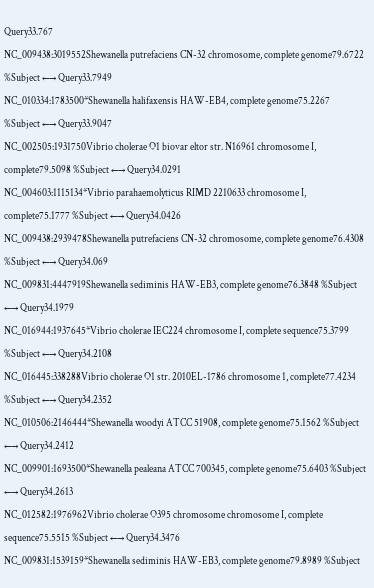Query33.767
NC_009438:3019552Shewanella putrefaciens CN-32 chromosome, complete genome79.6722 %Subject ←→ Query33.7949
NC_010334:1783500*Shewanella halifaxensis HAW-EB4, complete genome75.2267 %Subject ←→ Query33.9047
NC_002505:1931750Vibrio cholerae O1 biovar eltor str. N16961 chromosome I, complete79.5098 %Subject ←→ Query34.0291
NC_004603:1115134*Vibrio parahaemolyticus RIMD 2210633 chromosome I, complete75.1777 %Subject ←→ Query34.0426
NC_009438:2939478Shewanella putrefaciens CN-32 chromosome, complete genome76.4308 %Subject ←→ Query34.069
NC_009831:4447919Shewanella sediminis HAW-EB3, complete genome76.3848 %Subject ←→ Query34.1979
NC_016944:1937645*Vibrio cholerae IEC224 chromosome I, complete sequence75.3799 %Subject ←→ Query34.2108
NC_016445:338288Vibrio cholerae O1 str. 2010EL-1786 chromosome 1, complete77.4234 %Subject ←→ Query34.2352
NC_010506:2146444*Shewanella woodyi ATCC 51908, complete genome75.1562 %Subject ←→ Query34.2412
NC_009901:1693500*Shewanella pealeana ATCC 700345, complete genome75.6403 %Subject ←→ Query34.2613
NC_012582:1976962Vibrio cholerae O395 chromosome chromosome I, complete sequence75.5515 %Subject ←→ Query34.3476
NC_009831:1539159*Shewanella sediminis HAW-EB3, complete genome79.8989 %Subject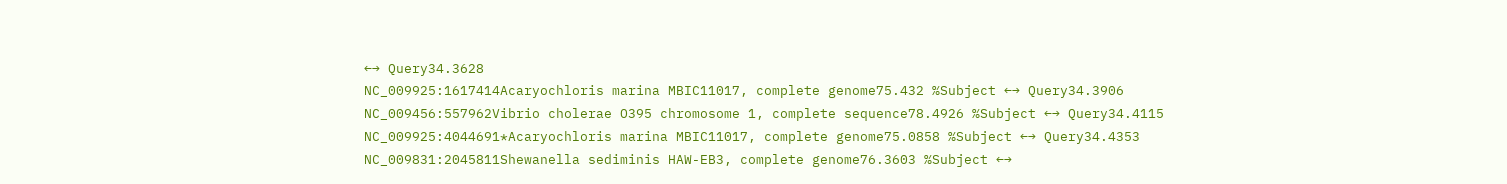←→ Query34.3628
NC_009925:1617414Acaryochloris marina MBIC11017, complete genome75.432 %Subject ←→ Query34.3906
NC_009456:557962Vibrio cholerae O395 chromosome 1, complete sequence78.4926 %Subject ←→ Query34.4115
NC_009925:4044691*Acaryochloris marina MBIC11017, complete genome75.0858 %Subject ←→ Query34.4353
NC_009831:2045811Shewanella sediminis HAW-EB3, complete genome76.3603 %Subject ←→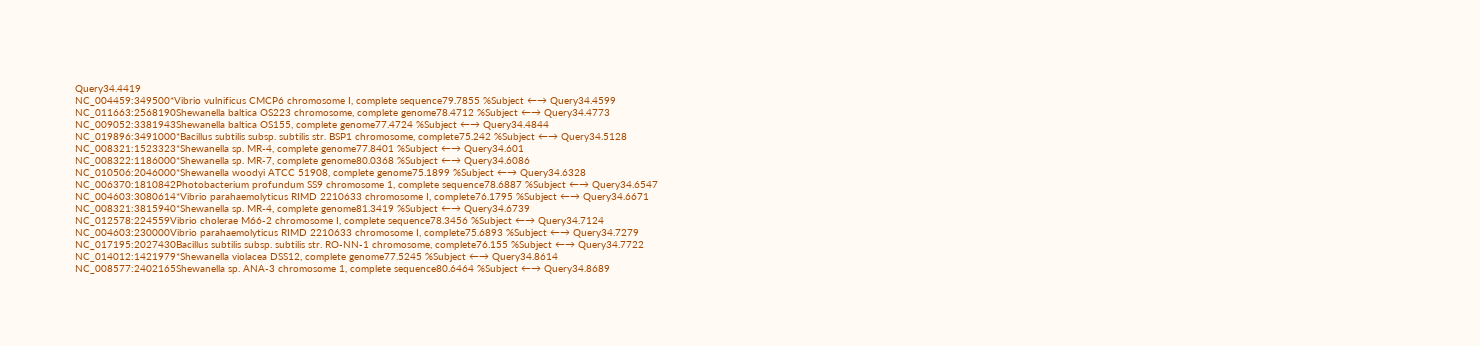Query34.4419
NC_004459:349500*Vibrio vulnificus CMCP6 chromosome I, complete sequence79.7855 %Subject ←→ Query34.4599
NC_011663:2568190Shewanella baltica OS223 chromosome, complete genome78.4712 %Subject ←→ Query34.4773
NC_009052:3381943Shewanella baltica OS155, complete genome77.4724 %Subject ←→ Query34.4844
NC_019896:3491000*Bacillus subtilis subsp. subtilis str. BSP1 chromosome, complete75.242 %Subject ←→ Query34.5128
NC_008321:1523323*Shewanella sp. MR-4, complete genome77.8401 %Subject ←→ Query34.601
NC_008322:1186000*Shewanella sp. MR-7, complete genome80.0368 %Subject ←→ Query34.6086
NC_010506:2046000*Shewanella woodyi ATCC 51908, complete genome75.1899 %Subject ←→ Query34.6328
NC_006370:1810842Photobacterium profundum SS9 chromosome 1, complete sequence78.6887 %Subject ←→ Query34.6547
NC_004603:3080614*Vibrio parahaemolyticus RIMD 2210633 chromosome I, complete76.1795 %Subject ←→ Query34.6671
NC_008321:3815940*Shewanella sp. MR-4, complete genome81.3419 %Subject ←→ Query34.6739
NC_012578:224559Vibrio cholerae M66-2 chromosome I, complete sequence78.3456 %Subject ←→ Query34.7124
NC_004603:230000Vibrio parahaemolyticus RIMD 2210633 chromosome I, complete75.6893 %Subject ←→ Query34.7279
NC_017195:2027430Bacillus subtilis subsp. subtilis str. RO-NN-1 chromosome, complete76.155 %Subject ←→ Query34.7722
NC_014012:1421979*Shewanella violacea DSS12, complete genome77.5245 %Subject ←→ Query34.8614
NC_008577:2402165Shewanella sp. ANA-3 chromosome 1, complete sequence80.6464 %Subject ←→ Query34.8689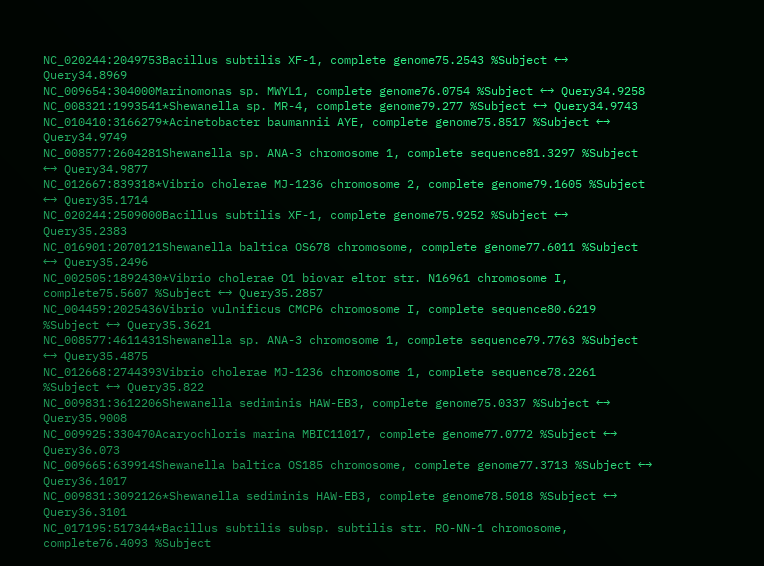NC_020244:2049753Bacillus subtilis XF-1, complete genome75.2543 %Subject ←→ Query34.8969
NC_009654:304000Marinomonas sp. MWYL1, complete genome76.0754 %Subject ←→ Query34.9258
NC_008321:1993541*Shewanella sp. MR-4, complete genome79.277 %Subject ←→ Query34.9743
NC_010410:3166279*Acinetobacter baumannii AYE, complete genome75.8517 %Subject ←→ Query34.9749
NC_008577:2604281Shewanella sp. ANA-3 chromosome 1, complete sequence81.3297 %Subject ←→ Query34.9877
NC_012667:839318*Vibrio cholerae MJ-1236 chromosome 2, complete genome79.1605 %Subject ←→ Query35.1714
NC_020244:2509000Bacillus subtilis XF-1, complete genome75.9252 %Subject ←→ Query35.2383
NC_016901:2070121Shewanella baltica OS678 chromosome, complete genome77.6011 %Subject ←→ Query35.2496
NC_002505:1892430*Vibrio cholerae O1 biovar eltor str. N16961 chromosome I, complete75.5607 %Subject ←→ Query35.2857
NC_004459:2025436Vibrio vulnificus CMCP6 chromosome I, complete sequence80.6219 %Subject ←→ Query35.3621
NC_008577:4611431Shewanella sp. ANA-3 chromosome 1, complete sequence79.7763 %Subject ←→ Query35.4875
NC_012668:2744393Vibrio cholerae MJ-1236 chromosome 1, complete sequence78.2261 %Subject ←→ Query35.822
NC_009831:3612206Shewanella sediminis HAW-EB3, complete genome75.0337 %Subject ←→ Query35.9008
NC_009925:330470Acaryochloris marina MBIC11017, complete genome77.0772 %Subject ←→ Query36.073
NC_009665:639914Shewanella baltica OS185 chromosome, complete genome77.3713 %Subject ←→ Query36.1017
NC_009831:3092126*Shewanella sediminis HAW-EB3, complete genome78.5018 %Subject ←→ Query36.3101
NC_017195:517344*Bacillus subtilis subsp. subtilis str. RO-NN-1 chromosome, complete76.4093 %Subject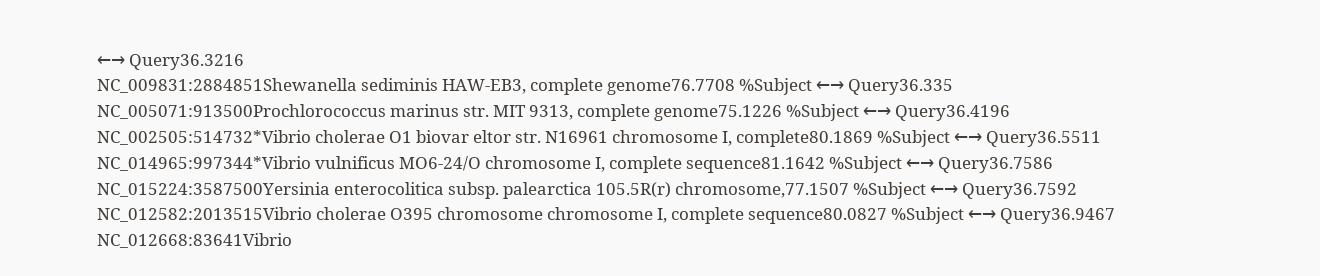←→ Query36.3216
NC_009831:2884851Shewanella sediminis HAW-EB3, complete genome76.7708 %Subject ←→ Query36.335
NC_005071:913500Prochlorococcus marinus str. MIT 9313, complete genome75.1226 %Subject ←→ Query36.4196
NC_002505:514732*Vibrio cholerae O1 biovar eltor str. N16961 chromosome I, complete80.1869 %Subject ←→ Query36.5511
NC_014965:997344*Vibrio vulnificus MO6-24/O chromosome I, complete sequence81.1642 %Subject ←→ Query36.7586
NC_015224:3587500Yersinia enterocolitica subsp. palearctica 105.5R(r) chromosome,77.1507 %Subject ←→ Query36.7592
NC_012582:2013515Vibrio cholerae O395 chromosome chromosome I, complete sequence80.0827 %Subject ←→ Query36.9467
NC_012668:83641Vibrio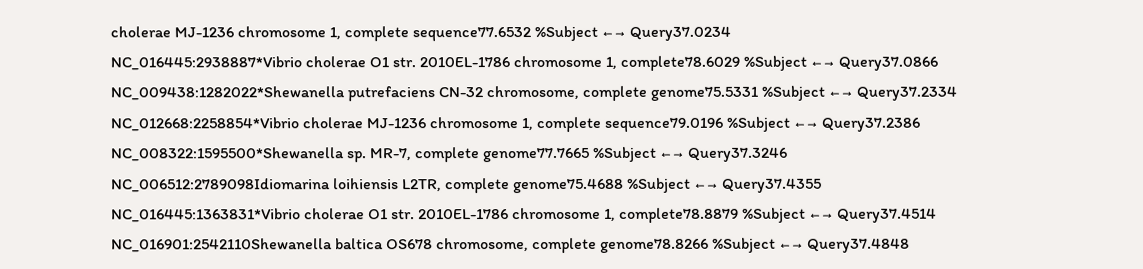cholerae MJ-1236 chromosome 1, complete sequence77.6532 %Subject ←→ Query37.0234
NC_016445:2938887*Vibrio cholerae O1 str. 2010EL-1786 chromosome 1, complete78.6029 %Subject ←→ Query37.0866
NC_009438:1282022*Shewanella putrefaciens CN-32 chromosome, complete genome75.5331 %Subject ←→ Query37.2334
NC_012668:2258854*Vibrio cholerae MJ-1236 chromosome 1, complete sequence79.0196 %Subject ←→ Query37.2386
NC_008322:1595500*Shewanella sp. MR-7, complete genome77.7665 %Subject ←→ Query37.3246
NC_006512:2789098Idiomarina loihiensis L2TR, complete genome75.4688 %Subject ←→ Query37.4355
NC_016445:1363831*Vibrio cholerae O1 str. 2010EL-1786 chromosome 1, complete78.8879 %Subject ←→ Query37.4514
NC_016901:2542110Shewanella baltica OS678 chromosome, complete genome78.8266 %Subject ←→ Query37.4848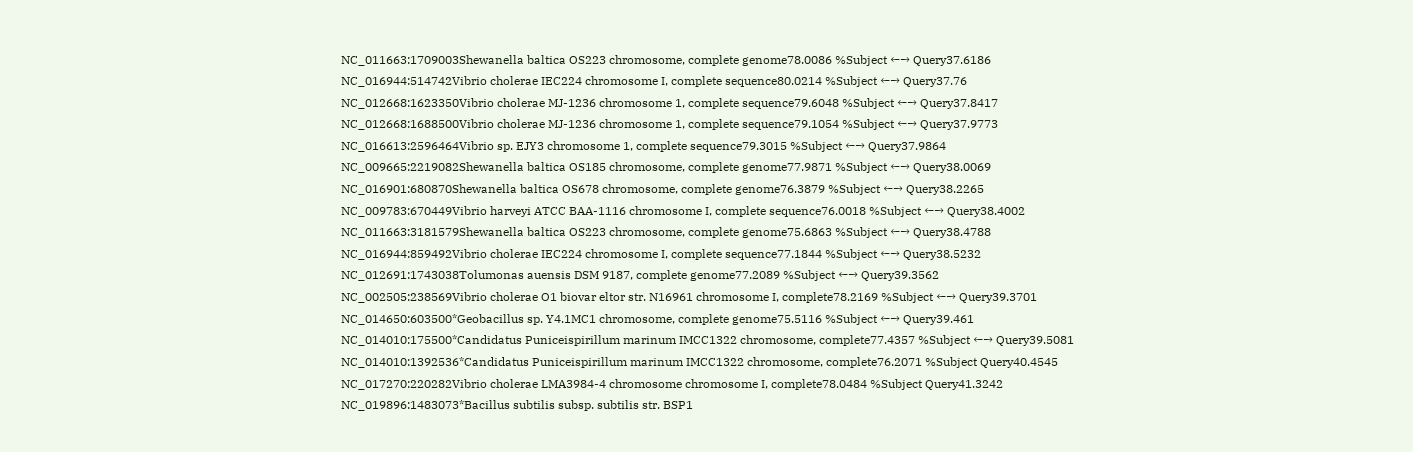NC_011663:1709003Shewanella baltica OS223 chromosome, complete genome78.0086 %Subject ←→ Query37.6186
NC_016944:514742Vibrio cholerae IEC224 chromosome I, complete sequence80.0214 %Subject ←→ Query37.76
NC_012668:1623350Vibrio cholerae MJ-1236 chromosome 1, complete sequence79.6048 %Subject ←→ Query37.8417
NC_012668:1688500Vibrio cholerae MJ-1236 chromosome 1, complete sequence79.1054 %Subject ←→ Query37.9773
NC_016613:2596464Vibrio sp. EJY3 chromosome 1, complete sequence79.3015 %Subject ←→ Query37.9864
NC_009665:2219082Shewanella baltica OS185 chromosome, complete genome77.9871 %Subject ←→ Query38.0069
NC_016901:680870Shewanella baltica OS678 chromosome, complete genome76.3879 %Subject ←→ Query38.2265
NC_009783:670449Vibrio harveyi ATCC BAA-1116 chromosome I, complete sequence76.0018 %Subject ←→ Query38.4002
NC_011663:3181579Shewanella baltica OS223 chromosome, complete genome75.6863 %Subject ←→ Query38.4788
NC_016944:859492Vibrio cholerae IEC224 chromosome I, complete sequence77.1844 %Subject ←→ Query38.5232
NC_012691:1743038Tolumonas auensis DSM 9187, complete genome77.2089 %Subject ←→ Query39.3562
NC_002505:238569Vibrio cholerae O1 biovar eltor str. N16961 chromosome I, complete78.2169 %Subject ←→ Query39.3701
NC_014650:603500*Geobacillus sp. Y4.1MC1 chromosome, complete genome75.5116 %Subject ←→ Query39.461
NC_014010:175500*Candidatus Puniceispirillum marinum IMCC1322 chromosome, complete77.4357 %Subject ←→ Query39.5081
NC_014010:1392536*Candidatus Puniceispirillum marinum IMCC1322 chromosome, complete76.2071 %Subject Query40.4545
NC_017270:220282Vibrio cholerae LMA3984-4 chromosome chromosome I, complete78.0484 %Subject Query41.3242
NC_019896:1483073*Bacillus subtilis subsp. subtilis str. BSP1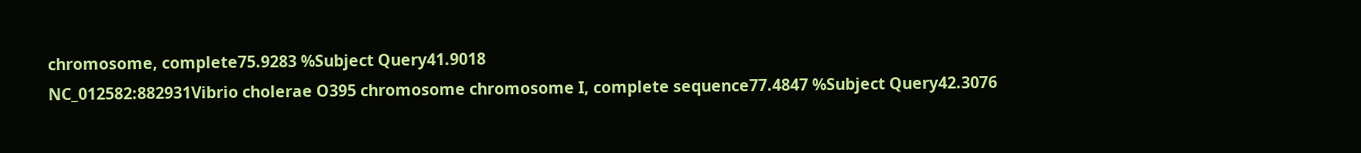chromosome, complete75.9283 %Subject Query41.9018
NC_012582:882931Vibrio cholerae O395 chromosome chromosome I, complete sequence77.4847 %Subject Query42.3076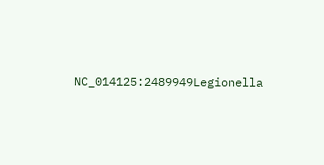NC_014125:2489949Legionella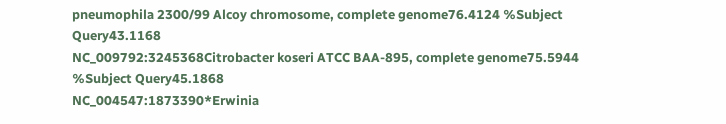pneumophila 2300/99 Alcoy chromosome, complete genome76.4124 %Subject Query43.1168
NC_009792:3245368Citrobacter koseri ATCC BAA-895, complete genome75.5944 %Subject Query45.1868
NC_004547:1873390*Erwinia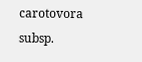carotovora subsp.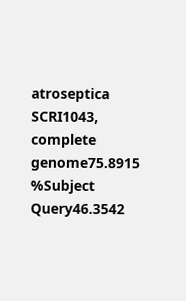atroseptica SCRI1043, complete genome75.8915 %Subject Query46.3542